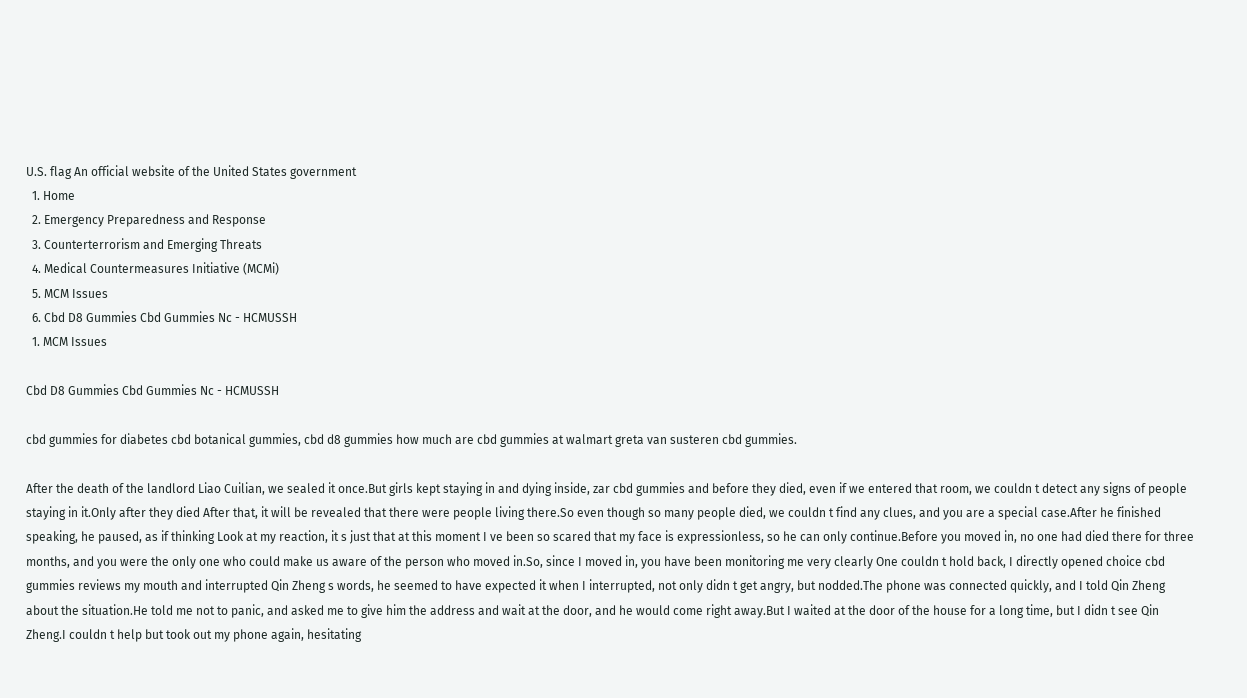U.S. flag An official website of the United States government
  1. Home
  2. Emergency Preparedness and Response
  3. Counterterrorism and Emerging Threats
  4. Medical Countermeasures Initiative (MCMi)
  5. MCM Issues
  6. Cbd D8 Gummies Cbd Gummies Nc - HCMUSSH
  1. MCM Issues

Cbd D8 Gummies Cbd Gummies Nc - HCMUSSH

cbd gummies for diabetes cbd botanical gummies, cbd d8 gummies how much are cbd gummies at walmart greta van susteren cbd gummies.

After the death of the landlord Liao Cuilian, we sealed it once.But girls kept staying in and dying inside, zar cbd gummies and before they died, even if we entered that room, we couldn t detect any signs of people staying in it.Only after they died After that, it will be revealed that there were people living there.So even though so many people died, we couldn t find any clues, and you are a special case.After he finished speaking, he paused, as if thinking Look at my reaction, it s just that at this moment I ve been so scared that my face is expressionless, so he can only continue.Before you moved in, no one had died there for three months, and you were the only one who could make us aware of the person who moved in.So, since I moved in, you have been monitoring me very clearly One couldn t hold back, I directly opened choice cbd gummies reviews my mouth and interrupted Qin Zheng s words, he seemed to have expected it when I interrupted, not only didn t get angry, but nodded.The phone was connected quickly, and I told Qin Zheng about the situation.He told me not to panic, and asked me to give him the address and wait at the door, and he would come right away.But I waited at the door of the house for a long time, but I didn t see Qin Zheng.I couldn t help but took out my phone again, hesitating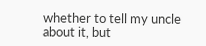whether to tell my uncle about it, but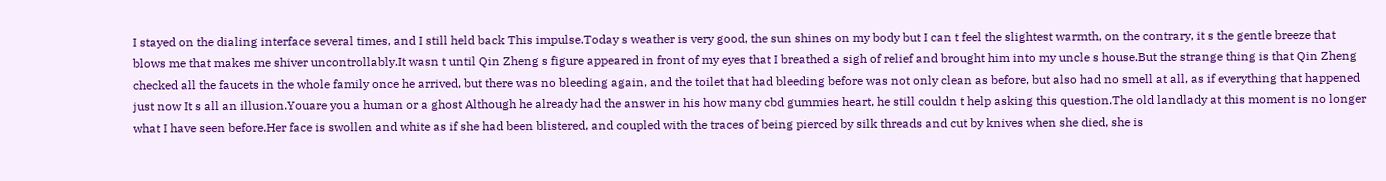I stayed on the dialing interface several times, and I still held back This impulse.Today s weather is very good, the sun shines on my body but I can t feel the slightest warmth, on the contrary, it s the gentle breeze that blows me that makes me shiver uncontrollably.It wasn t until Qin Zheng s figure appeared in front of my eyes that I breathed a sigh of relief and brought him into my uncle s house.But the strange thing is that Qin Zheng checked all the faucets in the whole family once he arrived, but there was no bleeding again, and the toilet that had bleeding before was not only clean as before, but also had no smell at all, as if everything that happened just now It s all an illusion.Youare you a human or a ghost Although he already had the answer in his how many cbd gummies heart, he still couldn t help asking this question.The old landlady at this moment is no longer what I have seen before.Her face is swollen and white as if she had been blistered, and coupled with the traces of being pierced by silk threads and cut by knives when she died, she is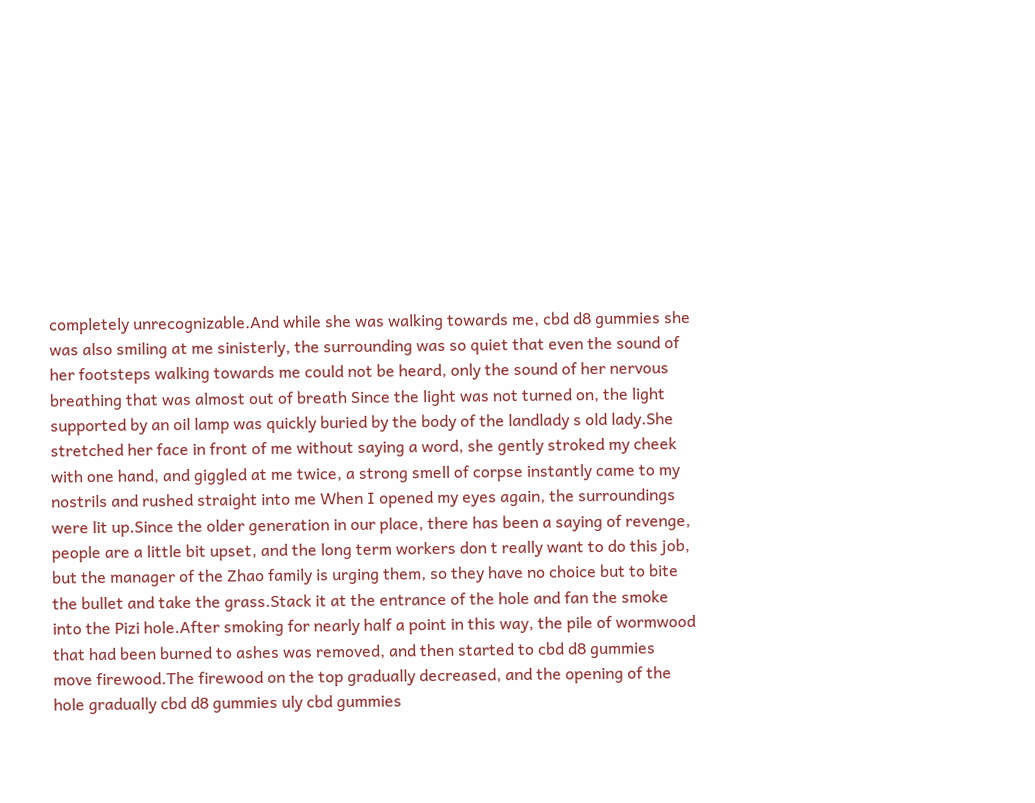completely unrecognizable.And while she was walking towards me, cbd d8 gummies she was also smiling at me sinisterly, the surrounding was so quiet that even the sound of her footsteps walking towards me could not be heard, only the sound of her nervous breathing that was almost out of breath Since the light was not turned on, the light supported by an oil lamp was quickly buried by the body of the landlady s old lady.She stretched her face in front of me without saying a word, she gently stroked my cheek with one hand, and giggled at me twice, a strong smell of corpse instantly came to my nostrils and rushed straight into me When I opened my eyes again, the surroundings were lit up.Since the older generation in our place, there has been a saying of revenge, people are a little bit upset, and the long term workers don t really want to do this job, but the manager of the Zhao family is urging them, so they have no choice but to bite the bullet and take the grass.Stack it at the entrance of the hole and fan the smoke into the Pizi hole.After smoking for nearly half a point in this way, the pile of wormwood that had been burned to ashes was removed, and then started to cbd d8 gummies move firewood.The firewood on the top gradually decreased, and the opening of the hole gradually cbd d8 gummies uly cbd gummies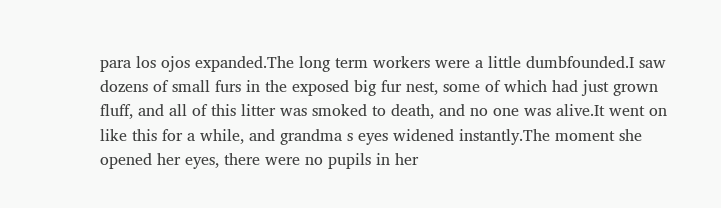para los ojos expanded.The long term workers were a little dumbfounded.I saw dozens of small furs in the exposed big fur nest, some of which had just grown fluff, and all of this litter was smoked to death, and no one was alive.It went on like this for a while, and grandma s eyes widened instantly.The moment she opened her eyes, there were no pupils in her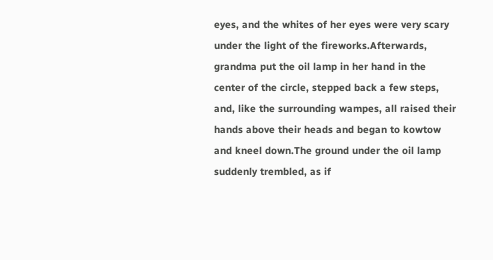eyes, and the whites of her eyes were very scary under the light of the fireworks.Afterwards, grandma put the oil lamp in her hand in the center of the circle, stepped back a few steps, and, like the surrounding wampes, all raised their hands above their heads and began to kowtow and kneel down.The ground under the oil lamp suddenly trembled, as if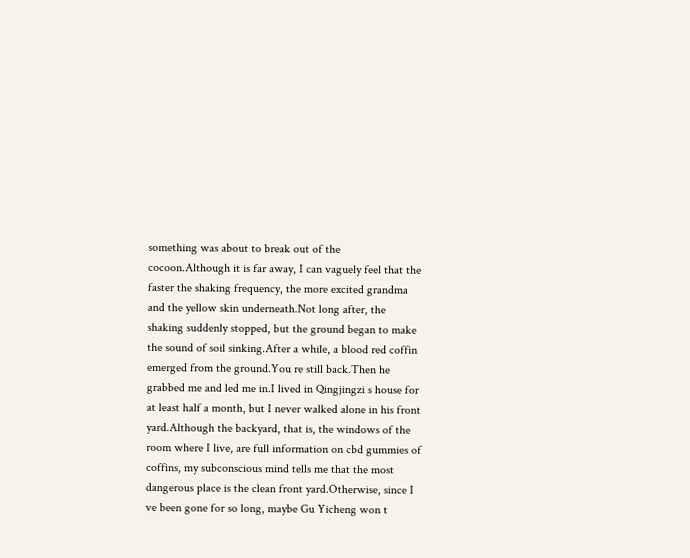something was about to break out of the cocoon.Although it is far away, I can vaguely feel that the faster the shaking frequency, the more excited grandma and the yellow skin underneath.Not long after, the shaking suddenly stopped, but the ground began to make the sound of soil sinking.After a while, a blood red coffin emerged from the ground.You re still back.Then he grabbed me and led me in.I lived in Qingjingzi s house for at least half a month, but I never walked alone in his front yard.Although the backyard, that is, the windows of the room where I live, are full information on cbd gummies of coffins, my subconscious mind tells me that the most dangerous place is the clean front yard.Otherwise, since I ve been gone for so long, maybe Gu Yicheng won t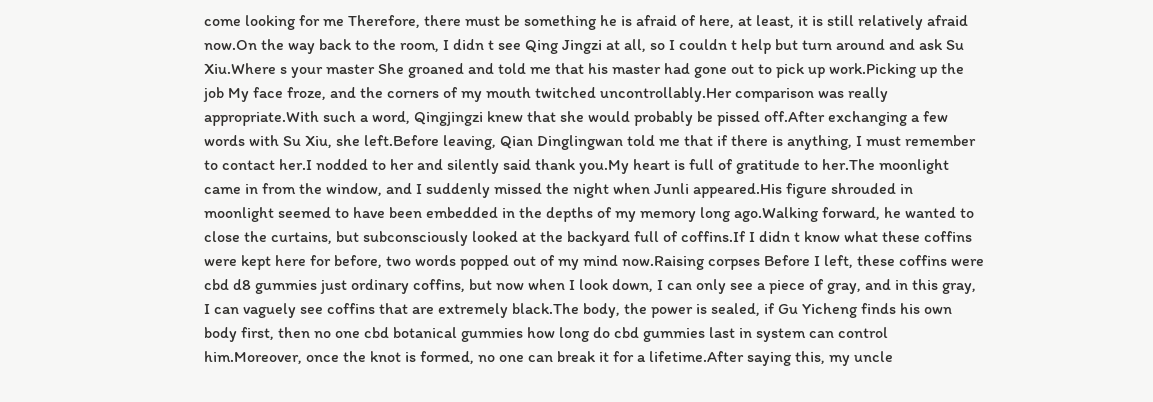come looking for me Therefore, there must be something he is afraid of here, at least, it is still relatively afraid now.On the way back to the room, I didn t see Qing Jingzi at all, so I couldn t help but turn around and ask Su Xiu.Where s your master She groaned and told me that his master had gone out to pick up work.Picking up the job My face froze, and the corners of my mouth twitched uncontrollably.Her comparison was really appropriate.With such a word, Qingjingzi knew that she would probably be pissed off.After exchanging a few words with Su Xiu, she left.Before leaving, Qian Dinglingwan told me that if there is anything, I must remember to contact her.I nodded to her and silently said thank you.My heart is full of gratitude to her.The moonlight came in from the window, and I suddenly missed the night when Junli appeared.His figure shrouded in moonlight seemed to have been embedded in the depths of my memory long ago.Walking forward, he wanted to close the curtains, but subconsciously looked at the backyard full of coffins.If I didn t know what these coffins were kept here for before, two words popped out of my mind now.Raising corpses Before I left, these coffins were cbd d8 gummies just ordinary coffins, but now when I look down, I can only see a piece of gray, and in this gray, I can vaguely see coffins that are extremely black.The body, the power is sealed, if Gu Yicheng finds his own body first, then no one cbd botanical gummies how long do cbd gummies last in system can control him.Moreover, once the knot is formed, no one can break it for a lifetime.After saying this, my uncle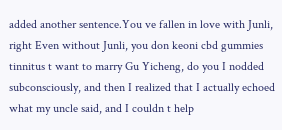added another sentence.You ve fallen in love with Junli, right Even without Junli, you don keoni cbd gummies tinnitus t want to marry Gu Yicheng, do you I nodded subconsciously, and then I realized that I actually echoed what my uncle said, and I couldn t help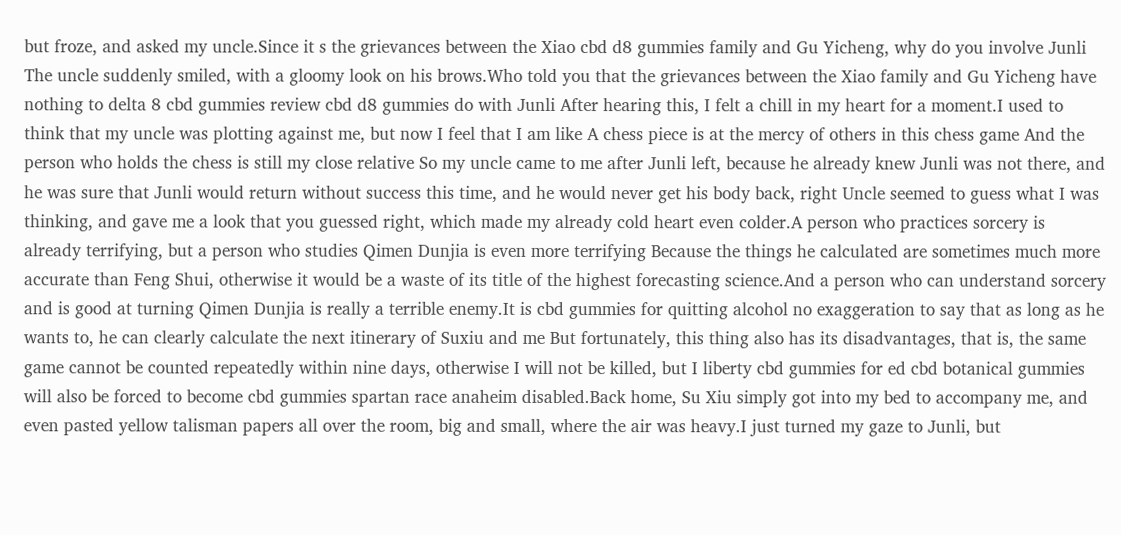but froze, and asked my uncle.Since it s the grievances between the Xiao cbd d8 gummies family and Gu Yicheng, why do you involve Junli The uncle suddenly smiled, with a gloomy look on his brows.Who told you that the grievances between the Xiao family and Gu Yicheng have nothing to delta 8 cbd gummies review cbd d8 gummies do with Junli After hearing this, I felt a chill in my heart for a moment.I used to think that my uncle was plotting against me, but now I feel that I am like A chess piece is at the mercy of others in this chess game And the person who holds the chess is still my close relative So my uncle came to me after Junli left, because he already knew Junli was not there, and he was sure that Junli would return without success this time, and he would never get his body back, right Uncle seemed to guess what I was thinking, and gave me a look that you guessed right, which made my already cold heart even colder.A person who practices sorcery is already terrifying, but a person who studies Qimen Dunjia is even more terrifying Because the things he calculated are sometimes much more accurate than Feng Shui, otherwise it would be a waste of its title of the highest forecasting science.And a person who can understand sorcery and is good at turning Qimen Dunjia is really a terrible enemy.It is cbd gummies for quitting alcohol no exaggeration to say that as long as he wants to, he can clearly calculate the next itinerary of Suxiu and me But fortunately, this thing also has its disadvantages, that is, the same game cannot be counted repeatedly within nine days, otherwise I will not be killed, but I liberty cbd gummies for ed cbd botanical gummies will also be forced to become cbd gummies spartan race anaheim disabled.Back home, Su Xiu simply got into my bed to accompany me, and even pasted yellow talisman papers all over the room, big and small, where the air was heavy.I just turned my gaze to Junli, but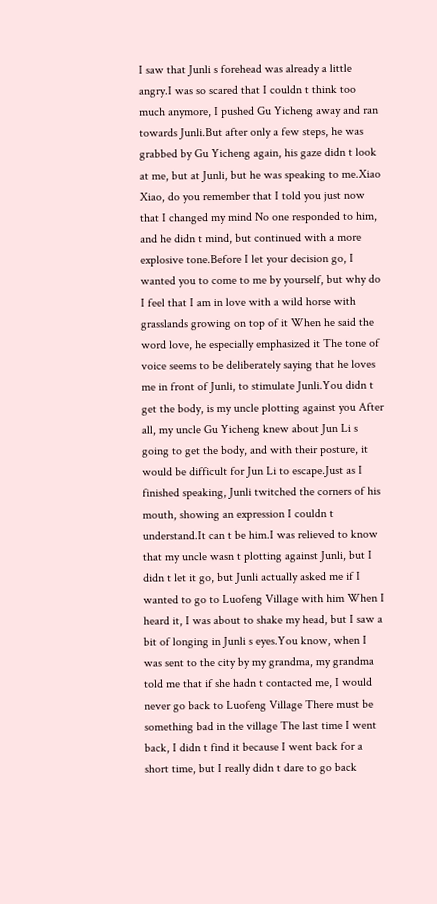I saw that Junli s forehead was already a little angry.I was so scared that I couldn t think too much anymore, I pushed Gu Yicheng away and ran towards Junli.But after only a few steps, he was grabbed by Gu Yicheng again, his gaze didn t look at me, but at Junli, but he was speaking to me.Xiao Xiao, do you remember that I told you just now that I changed my mind No one responded to him, and he didn t mind, but continued with a more explosive tone.Before I let your decision go, I wanted you to come to me by yourself, but why do I feel that I am in love with a wild horse with grasslands growing on top of it When he said the word love, he especially emphasized it The tone of voice seems to be deliberately saying that he loves me in front of Junli, to stimulate Junli.You didn t get the body, is my uncle plotting against you After all, my uncle Gu Yicheng knew about Jun Li s going to get the body, and with their posture, it would be difficult for Jun Li to escape.Just as I finished speaking, Junli twitched the corners of his mouth, showing an expression I couldn t understand.It can t be him.I was relieved to know that my uncle wasn t plotting against Junli, but I didn t let it go, but Junli actually asked me if I wanted to go to Luofeng Village with him When I heard it, I was about to shake my head, but I saw a bit of longing in Junli s eyes.You know, when I was sent to the city by my grandma, my grandma told me that if she hadn t contacted me, I would never go back to Luofeng Village There must be something bad in the village The last time I went back, I didn t find it because I went back for a short time, but I really didn t dare to go back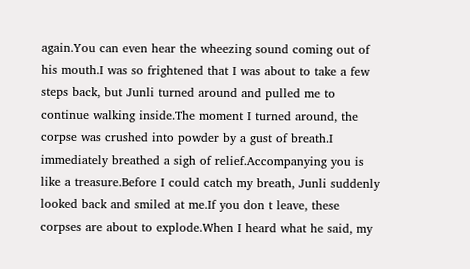again.You can even hear the wheezing sound coming out of his mouth.I was so frightened that I was about to take a few steps back, but Junli turned around and pulled me to continue walking inside.The moment I turned around, the corpse was crushed into powder by a gust of breath.I immediately breathed a sigh of relief.Accompanying you is like a treasure.Before I could catch my breath, Junli suddenly looked back and smiled at me.If you don t leave, these corpses are about to explode.When I heard what he said, my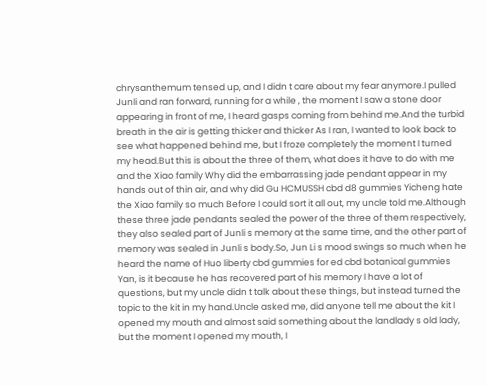chrysanthemum tensed up, and I didn t care about my fear anymore.I pulled Junli and ran forward, running for a while , the moment I saw a stone door appearing in front of me, I heard gasps coming from behind me.And the turbid breath in the air is getting thicker and thicker As I ran, I wanted to look back to see what happened behind me, but I froze completely the moment I turned my head.But this is about the three of them, what does it have to do with me and the Xiao family Why did the embarrassing jade pendant appear in my hands out of thin air, and why did Gu HCMUSSH cbd d8 gummies Yicheng hate the Xiao family so much Before I could sort it all out, my uncle told me.Although these three jade pendants sealed the power of the three of them respectively, they also sealed part of Junli s memory at the same time, and the other part of memory was sealed in Junli s body.So, Jun Li s mood swings so much when he heard the name of Huo liberty cbd gummies for ed cbd botanical gummies Yan, is it because he has recovered part of his memory I have a lot of questions, but my uncle didn t talk about these things, but instead turned the topic to the kit in my hand.Uncle asked me, did anyone tell me about the kit I opened my mouth and almost said something about the landlady s old lady, but the moment I opened my mouth, I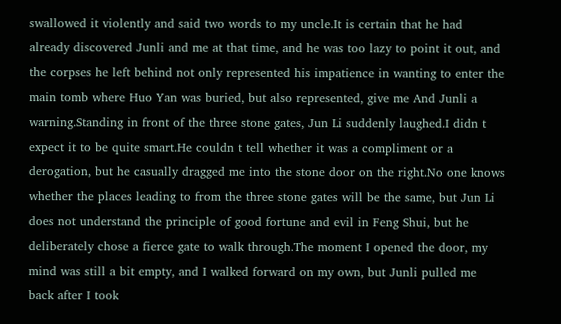swallowed it violently and said two words to my uncle.It is certain that he had already discovered Junli and me at that time, and he was too lazy to point it out, and the corpses he left behind not only represented his impatience in wanting to enter the main tomb where Huo Yan was buried, but also represented, give me And Junli a warning.Standing in front of the three stone gates, Jun Li suddenly laughed.I didn t expect it to be quite smart.He couldn t tell whether it was a compliment or a derogation, but he casually dragged me into the stone door on the right.No one knows whether the places leading to from the three stone gates will be the same, but Jun Li does not understand the principle of good fortune and evil in Feng Shui, but he deliberately chose a fierce gate to walk through.The moment I opened the door, my mind was still a bit empty, and I walked forward on my own, but Junli pulled me back after I took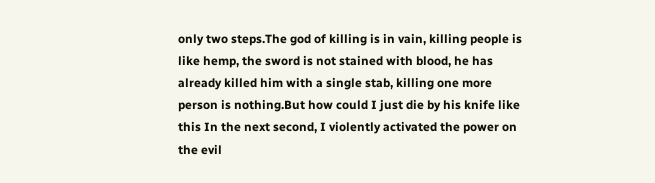only two steps.The god of killing is in vain, killing people is like hemp, the sword is not stained with blood, he has already killed him with a single stab, killing one more person is nothing.But how could I just die by his knife like this In the next second, I violently activated the power on the evil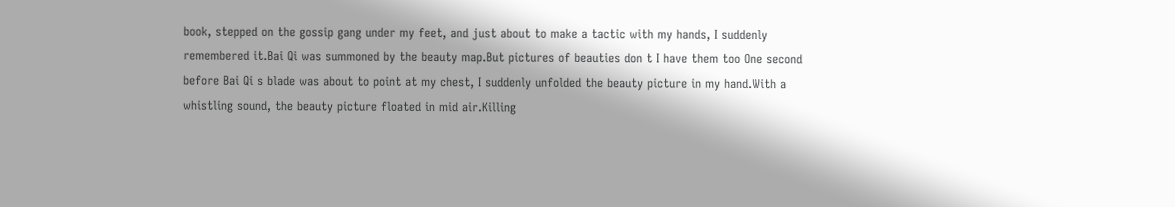book, stepped on the gossip gang under my feet, and just about to make a tactic with my hands, I suddenly remembered it.Bai Qi was summoned by the beauty map.But pictures of beauties don t I have them too One second before Bai Qi s blade was about to point at my chest, I suddenly unfolded the beauty picture in my hand.With a whistling sound, the beauty picture floated in mid air.Killing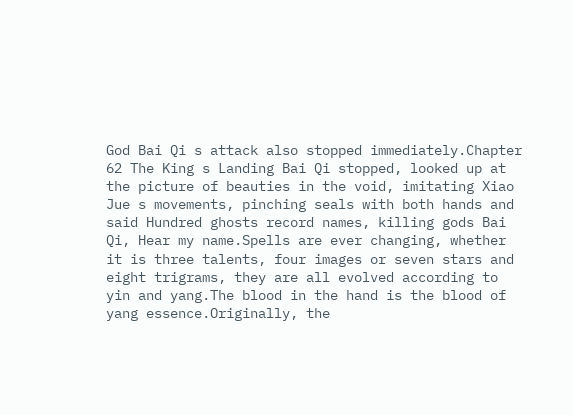God Bai Qi s attack also stopped immediately.Chapter 62 The King s Landing Bai Qi stopped, looked up at the picture of beauties in the void, imitating Xiao Jue s movements, pinching seals with both hands and said Hundred ghosts record names, killing gods Bai Qi, Hear my name.Spells are ever changing, whether it is three talents, four images or seven stars and eight trigrams, they are all evolved according to yin and yang.The blood in the hand is the blood of yang essence.Originally, the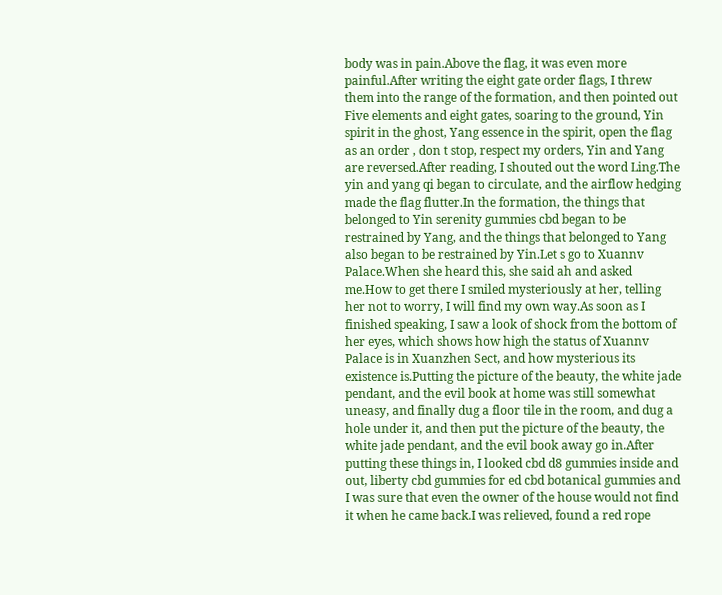body was in pain.Above the flag, it was even more painful.After writing the eight gate order flags, I threw them into the range of the formation, and then pointed out Five elements and eight gates, soaring to the ground, Yin spirit in the ghost, Yang essence in the spirit, open the flag as an order , don t stop, respect my orders, Yin and Yang are reversed.After reading, I shouted out the word Ling.The yin and yang qi began to circulate, and the airflow hedging made the flag flutter.In the formation, the things that belonged to Yin serenity gummies cbd began to be restrained by Yang, and the things that belonged to Yang also began to be restrained by Yin.Let s go to Xuannv Palace.When she heard this, she said ah and asked me.How to get there I smiled mysteriously at her, telling her not to worry, I will find my own way.As soon as I finished speaking, I saw a look of shock from the bottom of her eyes, which shows how high the status of Xuannv Palace is in Xuanzhen Sect, and how mysterious its existence is.Putting the picture of the beauty, the white jade pendant, and the evil book at home was still somewhat uneasy, and finally dug a floor tile in the room, and dug a hole under it, and then put the picture of the beauty, the white jade pendant, and the evil book away go in.After putting these things in, I looked cbd d8 gummies inside and out, liberty cbd gummies for ed cbd botanical gummies and I was sure that even the owner of the house would not find it when he came back.I was relieved, found a red rope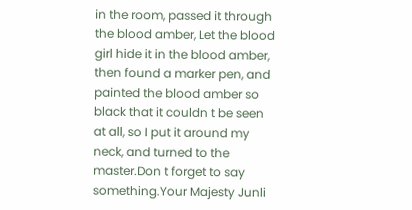in the room, passed it through the blood amber, Let the blood girl hide it in the blood amber, then found a marker pen, and painted the blood amber so black that it couldn t be seen at all, so I put it around my neck, and turned to the master.Don t forget to say something.Your Majesty Junli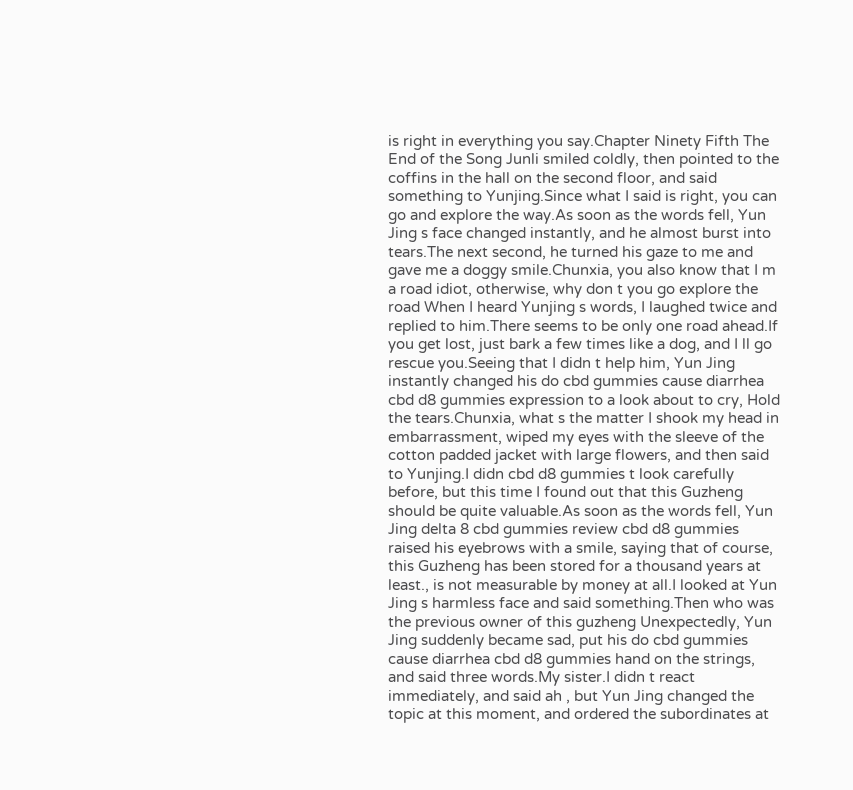is right in everything you say.Chapter Ninety Fifth The End of the Song Junli smiled coldly, then pointed to the coffins in the hall on the second floor, and said something to Yunjing.Since what I said is right, you can go and explore the way.As soon as the words fell, Yun Jing s face changed instantly, and he almost burst into tears.The next second, he turned his gaze to me and gave me a doggy smile.Chunxia, you also know that I m a road idiot, otherwise, why don t you go explore the road When I heard Yunjing s words, I laughed twice and replied to him.There seems to be only one road ahead.If you get lost, just bark a few times like a dog, and I ll go rescue you.Seeing that I didn t help him, Yun Jing instantly changed his do cbd gummies cause diarrhea cbd d8 gummies expression to a look about to cry, Hold the tears.Chunxia, what s the matter I shook my head in embarrassment, wiped my eyes with the sleeve of the cotton padded jacket with large flowers, and then said to Yunjing.I didn cbd d8 gummies t look carefully before, but this time I found out that this Guzheng should be quite valuable.As soon as the words fell, Yun Jing delta 8 cbd gummies review cbd d8 gummies raised his eyebrows with a smile, saying that of course, this Guzheng has been stored for a thousand years at least., is not measurable by money at all.I looked at Yun Jing s harmless face and said something.Then who was the previous owner of this guzheng Unexpectedly, Yun Jing suddenly became sad, put his do cbd gummies cause diarrhea cbd d8 gummies hand on the strings, and said three words.My sister.I didn t react immediately, and said ah , but Yun Jing changed the topic at this moment, and ordered the subordinates at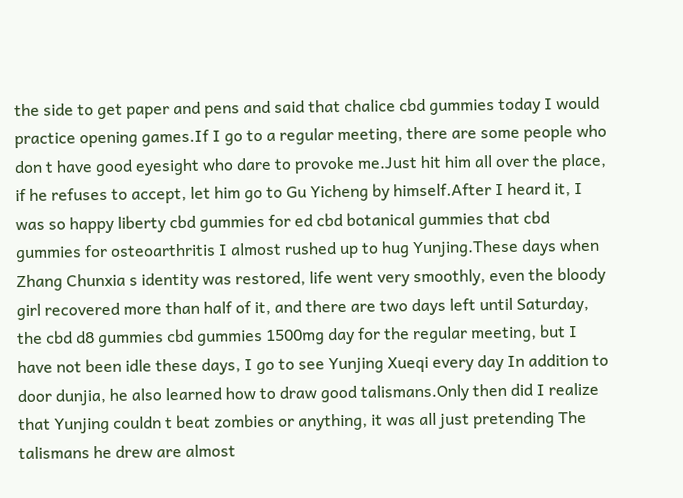the side to get paper and pens and said that chalice cbd gummies today I would practice opening games.If I go to a regular meeting, there are some people who don t have good eyesight who dare to provoke me.Just hit him all over the place, if he refuses to accept, let him go to Gu Yicheng by himself.After I heard it, I was so happy liberty cbd gummies for ed cbd botanical gummies that cbd gummies for osteoarthritis I almost rushed up to hug Yunjing.These days when Zhang Chunxia s identity was restored, life went very smoothly, even the bloody girl recovered more than half of it, and there are two days left until Saturday, the cbd d8 gummies cbd gummies 1500mg day for the regular meeting, but I have not been idle these days, I go to see Yunjing Xueqi every day In addition to door dunjia, he also learned how to draw good talismans.Only then did I realize that Yunjing couldn t beat zombies or anything, it was all just pretending The talismans he drew are almost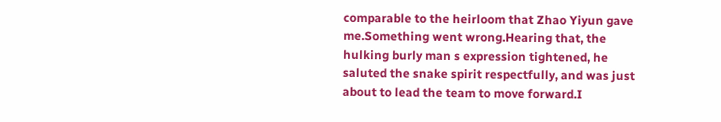comparable to the heirloom that Zhao Yiyun gave me.Something went wrong.Hearing that, the hulking burly man s expression tightened, he saluted the snake spirit respectfully, and was just about to lead the team to move forward.I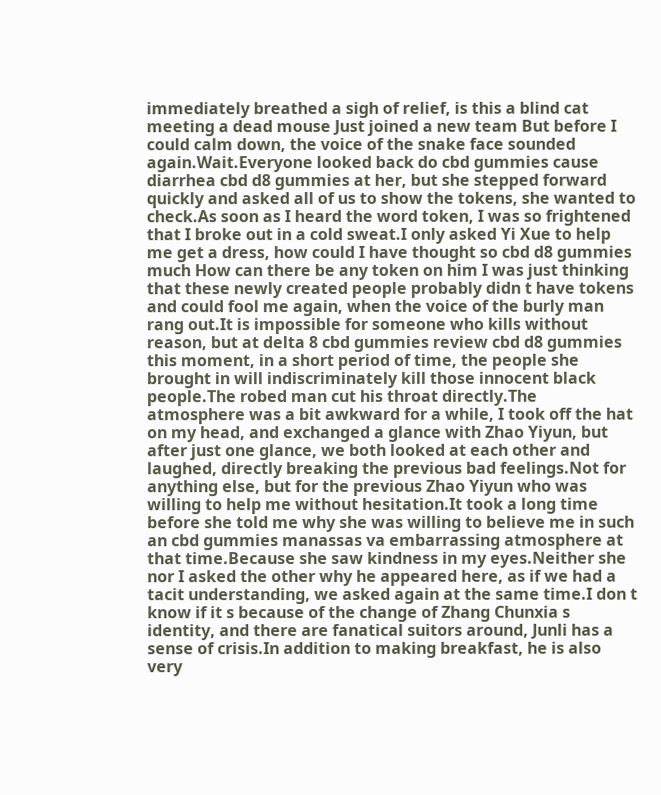immediately breathed a sigh of relief, is this a blind cat meeting a dead mouse Just joined a new team But before I could calm down, the voice of the snake face sounded again.Wait.Everyone looked back do cbd gummies cause diarrhea cbd d8 gummies at her, but she stepped forward quickly and asked all of us to show the tokens, she wanted to check.As soon as I heard the word token, I was so frightened that I broke out in a cold sweat.I only asked Yi Xue to help me get a dress, how could I have thought so cbd d8 gummies much How can there be any token on him I was just thinking that these newly created people probably didn t have tokens and could fool me again, when the voice of the burly man rang out.It is impossible for someone who kills without reason, but at delta 8 cbd gummies review cbd d8 gummies this moment, in a short period of time, the people she brought in will indiscriminately kill those innocent black people.The robed man cut his throat directly.The atmosphere was a bit awkward for a while, I took off the hat on my head, and exchanged a glance with Zhao Yiyun, but after just one glance, we both looked at each other and laughed, directly breaking the previous bad feelings.Not for anything else, but for the previous Zhao Yiyun who was willing to help me without hesitation.It took a long time before she told me why she was willing to believe me in such an cbd gummies manassas va embarrassing atmosphere at that time.Because she saw kindness in my eyes.Neither she nor I asked the other why he appeared here, as if we had a tacit understanding, we asked again at the same time.I don t know if it s because of the change of Zhang Chunxia s identity, and there are fanatical suitors around, Junli has a sense of crisis.In addition to making breakfast, he is also very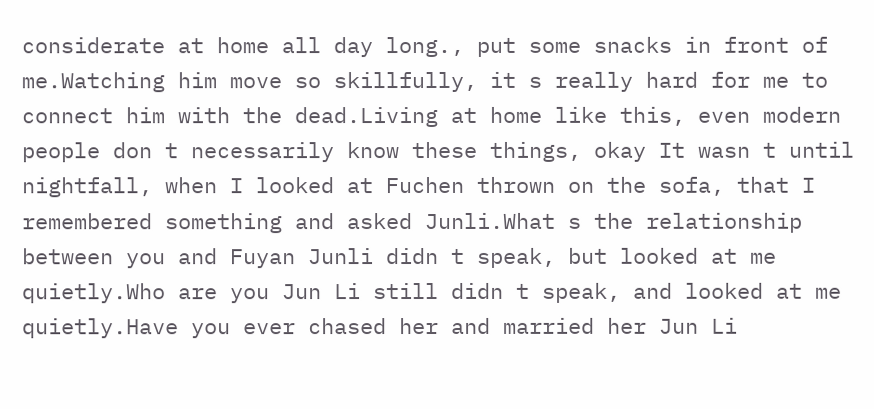considerate at home all day long., put some snacks in front of me.Watching him move so skillfully, it s really hard for me to connect him with the dead.Living at home like this, even modern people don t necessarily know these things, okay It wasn t until nightfall, when I looked at Fuchen thrown on the sofa, that I remembered something and asked Junli.What s the relationship between you and Fuyan Junli didn t speak, but looked at me quietly.Who are you Jun Li still didn t speak, and looked at me quietly.Have you ever chased her and married her Jun Li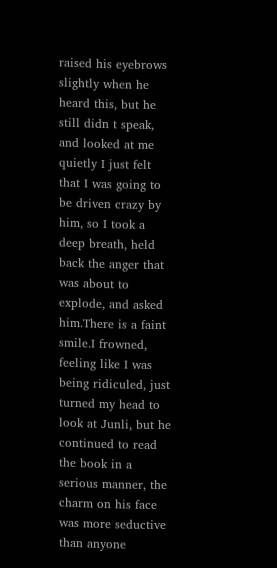raised his eyebrows slightly when he heard this, but he still didn t speak, and looked at me quietly I just felt that I was going to be driven crazy by him, so I took a deep breath, held back the anger that was about to explode, and asked him.There is a faint smile.I frowned, feeling like I was being ridiculed, just turned my head to look at Junli, but he continued to read the book in a serious manner, the charm on his face was more seductive than anyone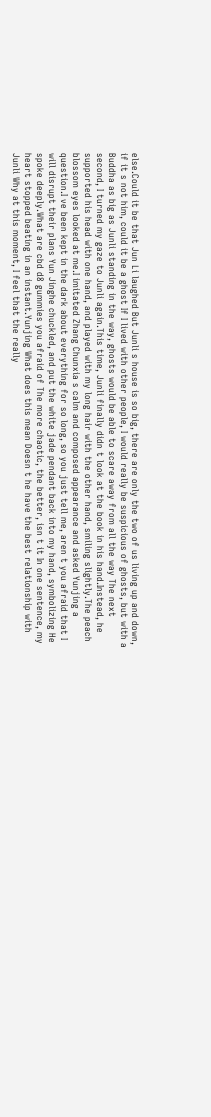else.Could it be that Jun Li laughed But Junli s house is so big, there are only the two of us living up and down, if it s not him, could it be a ghost If I lived with other people, I would really be suspicious of ghosts, but with a Buddha as big as Junli standing in the way, ghosts would be able to scare away from all the way The next second, I turned my gaze to Junli again.This time, Junli finally didn t look at the book in his hand.Instead, he supported his head with one hand, and played with my long hair with the other hand, smiling slightly.The peach blossom eyes looked at me.I imitated Zhang Chunxia s calm and composed appearance and asked Yunjing a question.I ve been kept in the dark about everything for so long, so you just tell me, aren t you afraid that I will disrupt their plans Yun Jinghe chuckled, and put the white jade pendant back into my hand, symbolizing He spoke deeply.What are cbd d8 gummies you afraid of The more chaotic, the better, isn t it In one sentence, my heart stopped beating in an instant.Yunjing What does this mean Doesn t he have the best relationship with Junli Why at this moment, I feel that the really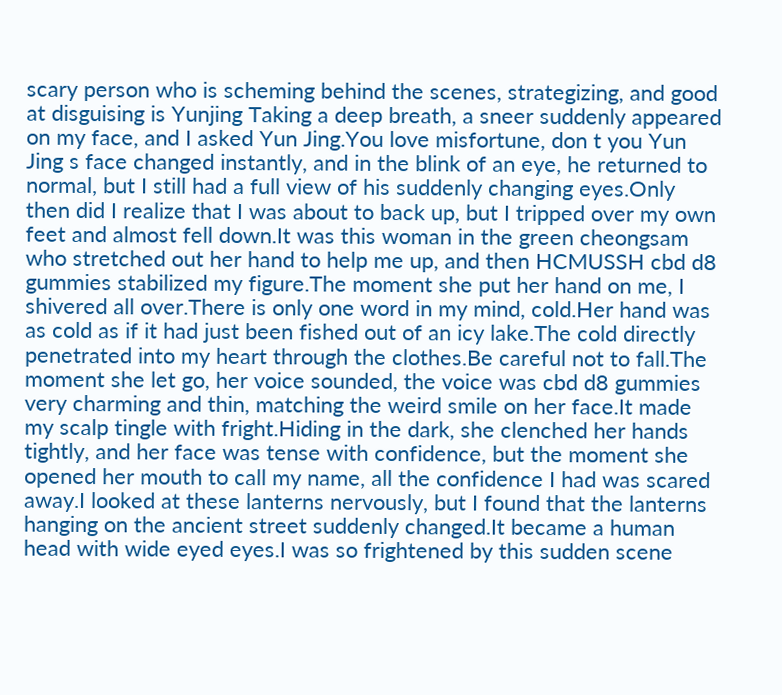scary person who is scheming behind the scenes, strategizing, and good at disguising is Yunjing Taking a deep breath, a sneer suddenly appeared on my face, and I asked Yun Jing.You love misfortune, don t you Yun Jing s face changed instantly, and in the blink of an eye, he returned to normal, but I still had a full view of his suddenly changing eyes.Only then did I realize that I was about to back up, but I tripped over my own feet and almost fell down.It was this woman in the green cheongsam who stretched out her hand to help me up, and then HCMUSSH cbd d8 gummies stabilized my figure.The moment she put her hand on me, I shivered all over.There is only one word in my mind, cold.Her hand was as cold as if it had just been fished out of an icy lake.The cold directly penetrated into my heart through the clothes.Be careful not to fall.The moment she let go, her voice sounded, the voice was cbd d8 gummies very charming and thin, matching the weird smile on her face.It made my scalp tingle with fright.Hiding in the dark, she clenched her hands tightly, and her face was tense with confidence, but the moment she opened her mouth to call my name, all the confidence I had was scared away.I looked at these lanterns nervously, but I found that the lanterns hanging on the ancient street suddenly changed.It became a human head with wide eyed eyes.I was so frightened by this sudden scene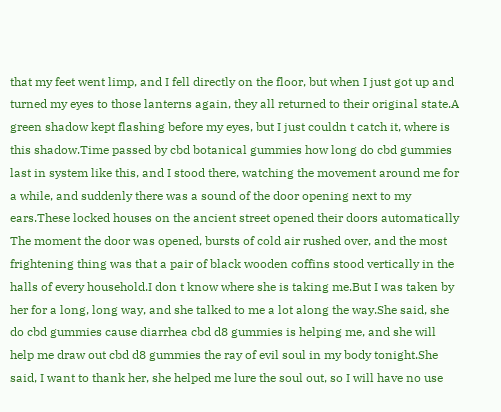that my feet went limp, and I fell directly on the floor, but when I just got up and turned my eyes to those lanterns again, they all returned to their original state.A green shadow kept flashing before my eyes, but I just couldn t catch it, where is this shadow.Time passed by cbd botanical gummies how long do cbd gummies last in system like this, and I stood there, watching the movement around me for a while, and suddenly there was a sound of the door opening next to my ears.These locked houses on the ancient street opened their doors automatically The moment the door was opened, bursts of cold air rushed over, and the most frightening thing was that a pair of black wooden coffins stood vertically in the halls of every household.I don t know where she is taking me.But I was taken by her for a long, long way, and she talked to me a lot along the way.She said, she do cbd gummies cause diarrhea cbd d8 gummies is helping me, and she will help me draw out cbd d8 gummies the ray of evil soul in my body tonight.She said, I want to thank her, she helped me lure the soul out, so I will have no use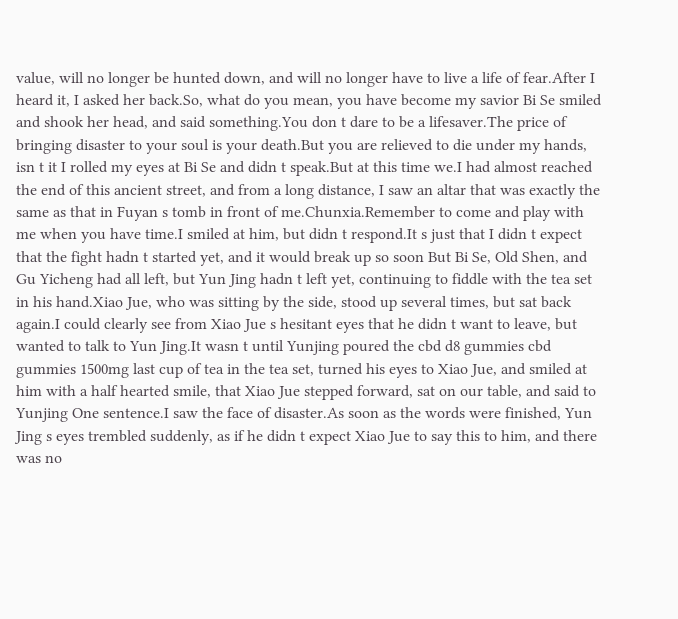value, will no longer be hunted down, and will no longer have to live a life of fear.After I heard it, I asked her back.So, what do you mean, you have become my savior Bi Se smiled and shook her head, and said something.You don t dare to be a lifesaver.The price of bringing disaster to your soul is your death.But you are relieved to die under my hands, isn t it I rolled my eyes at Bi Se and didn t speak.But at this time we.I had almost reached the end of this ancient street, and from a long distance, I saw an altar that was exactly the same as that in Fuyan s tomb in front of me.Chunxia.Remember to come and play with me when you have time.I smiled at him, but didn t respond.It s just that I didn t expect that the fight hadn t started yet, and it would break up so soon But Bi Se, Old Shen, and Gu Yicheng had all left, but Yun Jing hadn t left yet, continuing to fiddle with the tea set in his hand.Xiao Jue, who was sitting by the side, stood up several times, but sat back again.I could clearly see from Xiao Jue s hesitant eyes that he didn t want to leave, but wanted to talk to Yun Jing.It wasn t until Yunjing poured the cbd d8 gummies cbd gummies 1500mg last cup of tea in the tea set, turned his eyes to Xiao Jue, and smiled at him with a half hearted smile, that Xiao Jue stepped forward, sat on our table, and said to Yunjing One sentence.I saw the face of disaster.As soon as the words were finished, Yun Jing s eyes trembled suddenly, as if he didn t expect Xiao Jue to say this to him, and there was no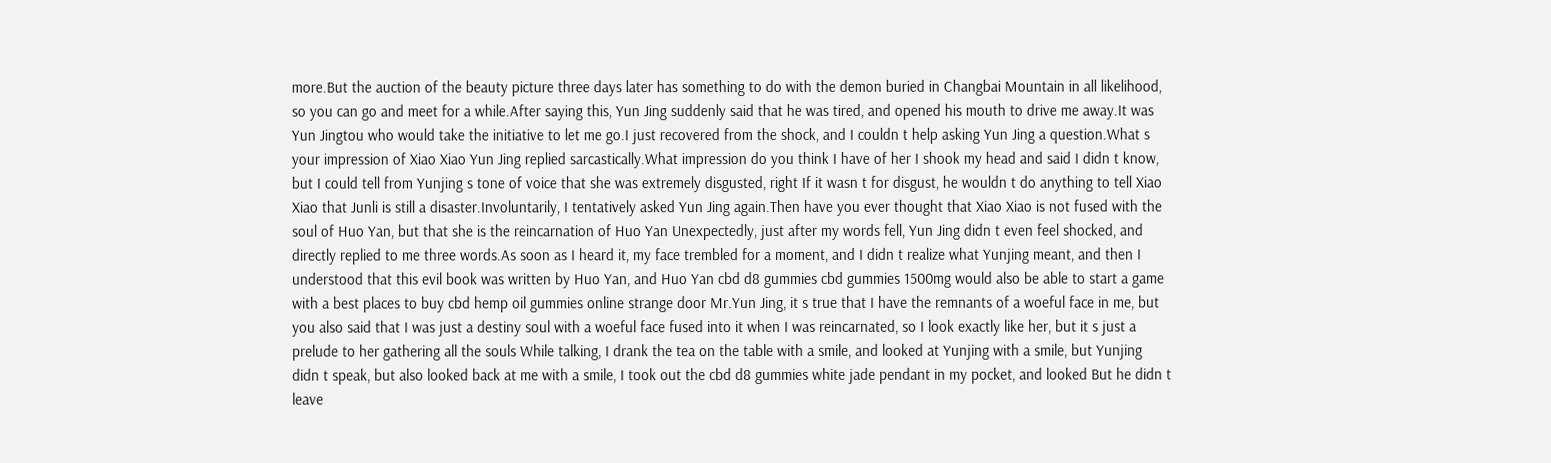more.But the auction of the beauty picture three days later has something to do with the demon buried in Changbai Mountain in all likelihood, so you can go and meet for a while.After saying this, Yun Jing suddenly said that he was tired, and opened his mouth to drive me away.It was Yun Jingtou who would take the initiative to let me go.I just recovered from the shock, and I couldn t help asking Yun Jing a question.What s your impression of Xiao Xiao Yun Jing replied sarcastically.What impression do you think I have of her I shook my head and said I didn t know, but I could tell from Yunjing s tone of voice that she was extremely disgusted, right If it wasn t for disgust, he wouldn t do anything to tell Xiao Xiao that Junli is still a disaster.Involuntarily, I tentatively asked Yun Jing again.Then have you ever thought that Xiao Xiao is not fused with the soul of Huo Yan, but that she is the reincarnation of Huo Yan Unexpectedly, just after my words fell, Yun Jing didn t even feel shocked, and directly replied to me three words.As soon as I heard it, my face trembled for a moment, and I didn t realize what Yunjing meant, and then I understood that this evil book was written by Huo Yan, and Huo Yan cbd d8 gummies cbd gummies 1500mg would also be able to start a game with a best places to buy cbd hemp oil gummies online strange door Mr.Yun Jing, it s true that I have the remnants of a woeful face in me, but you also said that I was just a destiny soul with a woeful face fused into it when I was reincarnated, so I look exactly like her, but it s just a prelude to her gathering all the souls While talking, I drank the tea on the table with a smile, and looked at Yunjing with a smile, but Yunjing didn t speak, but also looked back at me with a smile, I took out the cbd d8 gummies white jade pendant in my pocket, and looked But he didn t leave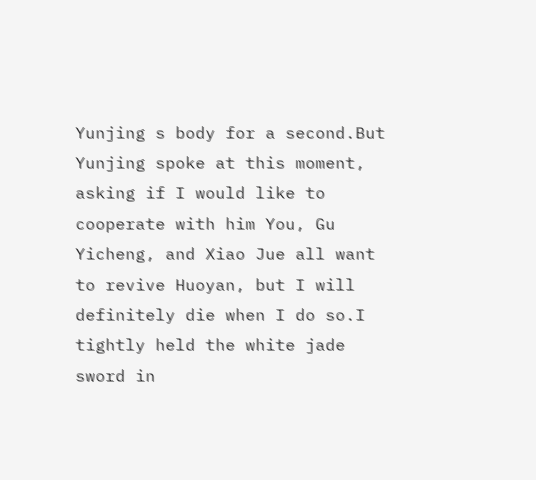Yunjing s body for a second.But Yunjing spoke at this moment, asking if I would like to cooperate with him You, Gu Yicheng, and Xiao Jue all want to revive Huoyan, but I will definitely die when I do so.I tightly held the white jade sword in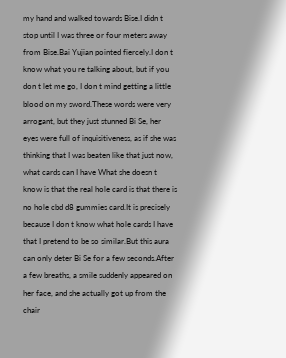my hand and walked towards Bise.I didn t stop until I was three or four meters away from Bise.Bai Yujian pointed fiercely.I don t know what you re talking about, but if you don t let me go, I don t mind getting a little blood on my sword.These words were very arrogant, but they just stunned Bi Se, her eyes were full of inquisitiveness, as if she was thinking that I was beaten like that just now, what cards can I have What she doesn t know is that the real hole card is that there is no hole cbd d8 gummies card.It is precisely because I don t know what hole cards I have that I pretend to be so similar.But this aura can only deter Bi Se for a few seconds.After a few breaths, a smile suddenly appeared on her face, and she actually got up from the chair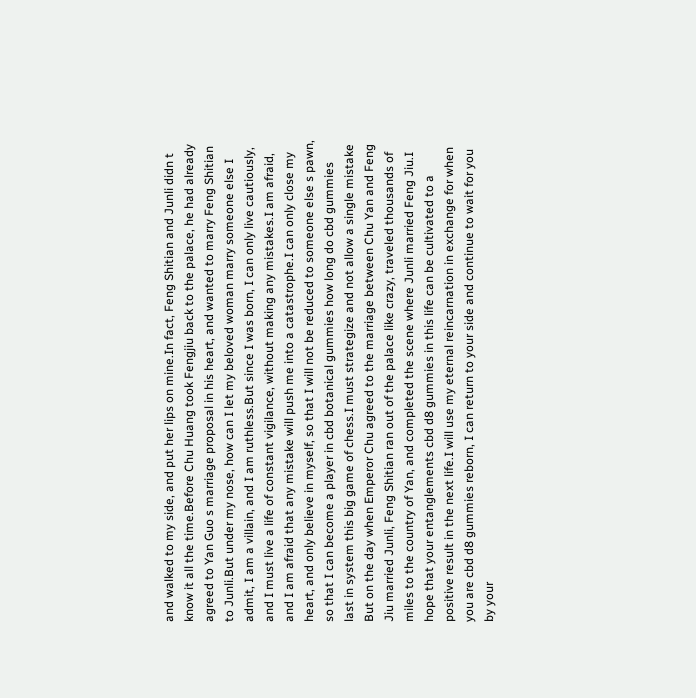and walked to my side, and put her lips on mine.In fact, Feng Shitian and Junli didn t know it all the time.Before Chu Huang took Fengjiu back to the palace, he had already agreed to Yan Guo s marriage proposal in his heart, and wanted to marry Feng Shitian to Junli.But under my nose, how can I let my beloved woman marry someone else I admit, I am a villain, and I am ruthless.But since I was born, I can only live cautiously, and I must live a life of constant vigilance, without making any mistakes.I am afraid, and I am afraid that any mistake will push me into a catastrophe.I can only close my heart, and only believe in myself, so that I will not be reduced to someone else s pawn, so that I can become a player in cbd botanical gummies how long do cbd gummies last in system this big game of chess.I must strategize and not allow a single mistake But on the day when Emperor Chu agreed to the marriage between Chu Yan and Feng Jiu married Junli, Feng Shitian ran out of the palace like crazy, traveled thousands of miles to the country of Yan, and completed the scene where Junli married Feng Jiu.I hope that your entanglements cbd d8 gummies in this life can be cultivated to a positive result in the next life.I will use my eternal reincarnation in exchange for when you are cbd d8 gummies reborn, I can return to your side and continue to wait for you by your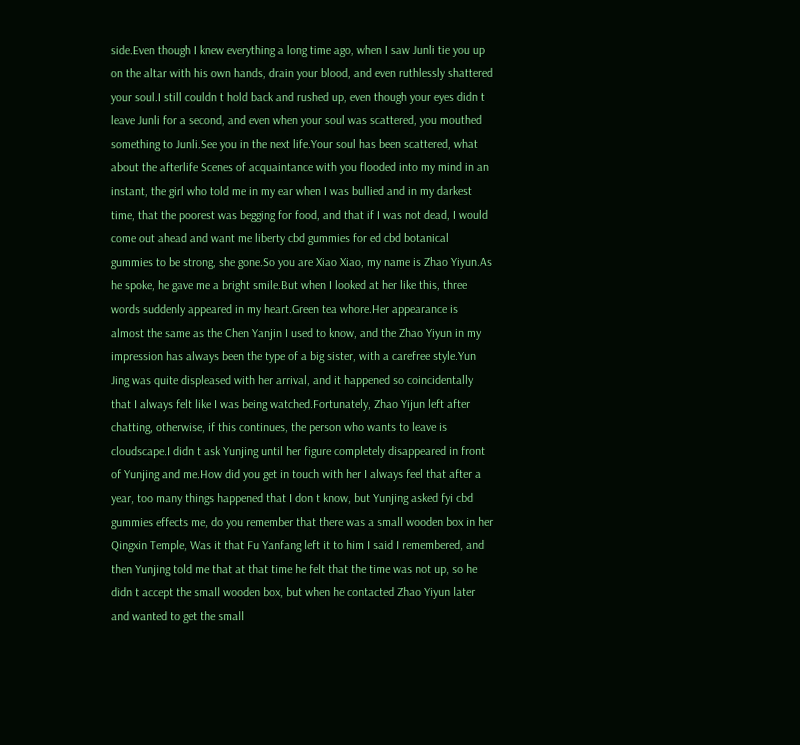side.Even though I knew everything a long time ago, when I saw Junli tie you up on the altar with his own hands, drain your blood, and even ruthlessly shattered your soul.I still couldn t hold back and rushed up, even though your eyes didn t leave Junli for a second, and even when your soul was scattered, you mouthed something to Junli.See you in the next life.Your soul has been scattered, what about the afterlife Scenes of acquaintance with you flooded into my mind in an instant, the girl who told me in my ear when I was bullied and in my darkest time, that the poorest was begging for food, and that if I was not dead, I would come out ahead and want me liberty cbd gummies for ed cbd botanical gummies to be strong, she gone.So you are Xiao Xiao, my name is Zhao Yiyun.As he spoke, he gave me a bright smile.But when I looked at her like this, three words suddenly appeared in my heart.Green tea whore.Her appearance is almost the same as the Chen Yanjin I used to know, and the Zhao Yiyun in my impression has always been the type of a big sister, with a carefree style.Yun Jing was quite displeased with her arrival, and it happened so coincidentally that I always felt like I was being watched.Fortunately, Zhao Yijun left after chatting, otherwise, if this continues, the person who wants to leave is cloudscape.I didn t ask Yunjing until her figure completely disappeared in front of Yunjing and me.How did you get in touch with her I always feel that after a year, too many things happened that I don t know, but Yunjing asked fyi cbd gummies effects me, do you remember that there was a small wooden box in her Qingxin Temple, Was it that Fu Yanfang left it to him I said I remembered, and then Yunjing told me that at that time he felt that the time was not up, so he didn t accept the small wooden box, but when he contacted Zhao Yiyun later and wanted to get the small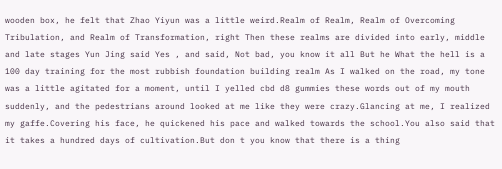wooden box, he felt that Zhao Yiyun was a little weird.Realm of Realm, Realm of Overcoming Tribulation, and Realm of Transformation, right Then these realms are divided into early, middle and late stages Yun Jing said Yes , and said, Not bad, you know it all But he What the hell is a 100 day training for the most rubbish foundation building realm As I walked on the road, my tone was a little agitated for a moment, until I yelled cbd d8 gummies these words out of my mouth suddenly, and the pedestrians around looked at me like they were crazy.Glancing at me, I realized my gaffe.Covering his face, he quickened his pace and walked towards the school.You also said that it takes a hundred days of cultivation.But don t you know that there is a thing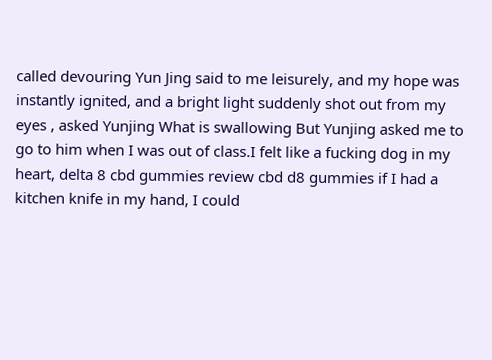called devouring Yun Jing said to me leisurely, and my hope was instantly ignited, and a bright light suddenly shot out from my eyes , asked Yunjing What is swallowing But Yunjing asked me to go to him when I was out of class.I felt like a fucking dog in my heart, delta 8 cbd gummies review cbd d8 gummies if I had a kitchen knife in my hand, I could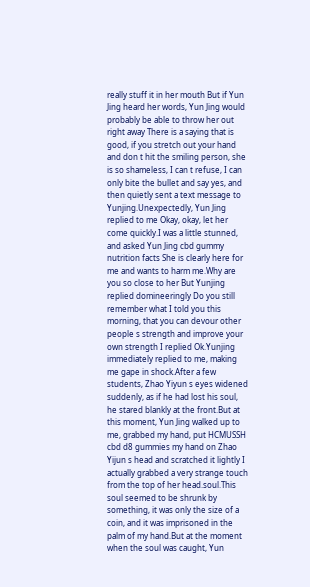really stuff it in her mouth But if Yun Jing heard her words, Yun Jing would probably be able to throw her out right away There is a saying that is good, if you stretch out your hand and don t hit the smiling person, she is so shameless, I can t refuse, I can only bite the bullet and say yes, and then quietly sent a text message to Yunjing.Unexpectedly, Yun Jing replied to me Okay, okay, let her come quickly.I was a little stunned, and asked Yun Jing cbd gummy nutrition facts She is clearly here for me and wants to harm me.Why are you so close to her But Yunjing replied domineeringly Do you still remember what I told you this morning, that you can devour other people s strength and improve your own strength I replied Ok.Yunjing immediately replied to me, making me gape in shock.After a few students, Zhao Yiyun s eyes widened suddenly, as if he had lost his soul, he stared blankly at the front.But at this moment, Yun Jing walked up to me, grabbed my hand, put HCMUSSH cbd d8 gummies my hand on Zhao Yijun s head and scratched it lightly I actually grabbed a very strange touch from the top of her head.soul.This soul seemed to be shrunk by something, it was only the size of a coin, and it was imprisoned in the palm of my hand.But at the moment when the soul was caught, Yun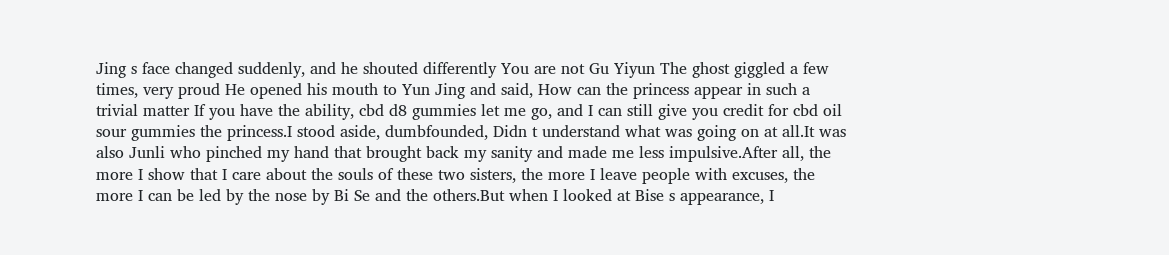Jing s face changed suddenly, and he shouted differently You are not Gu Yiyun The ghost giggled a few times, very proud He opened his mouth to Yun Jing and said, How can the princess appear in such a trivial matter If you have the ability, cbd d8 gummies let me go, and I can still give you credit for cbd oil sour gummies the princess.I stood aside, dumbfounded, Didn t understand what was going on at all.It was also Junli who pinched my hand that brought back my sanity and made me less impulsive.After all, the more I show that I care about the souls of these two sisters, the more I leave people with excuses, the more I can be led by the nose by Bi Se and the others.But when I looked at Bise s appearance, I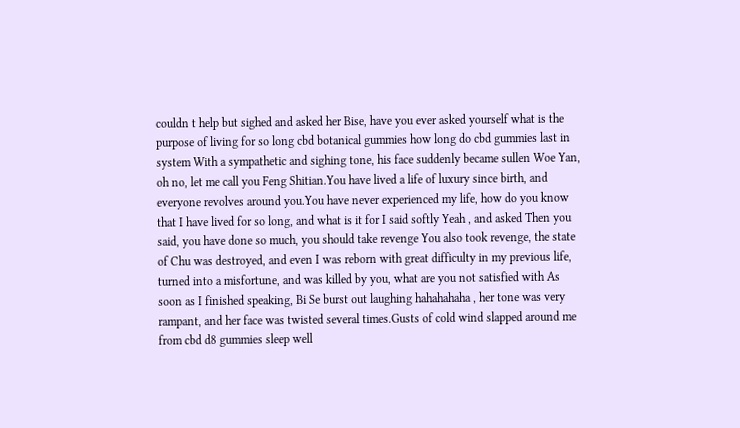couldn t help but sighed and asked her Bise, have you ever asked yourself what is the purpose of living for so long cbd botanical gummies how long do cbd gummies last in system With a sympathetic and sighing tone, his face suddenly became sullen Woe Yan, oh no, let me call you Feng Shitian.You have lived a life of luxury since birth, and everyone revolves around you.You have never experienced my life, how do you know that I have lived for so long, and what is it for I said softly Yeah , and asked Then you said, you have done so much, you should take revenge You also took revenge, the state of Chu was destroyed, and even I was reborn with great difficulty in my previous life, turned into a misfortune, and was killed by you, what are you not satisfied with As soon as I finished speaking, Bi Se burst out laughing hahahahaha , her tone was very rampant, and her face was twisted several times.Gusts of cold wind slapped around me from cbd d8 gummies sleep well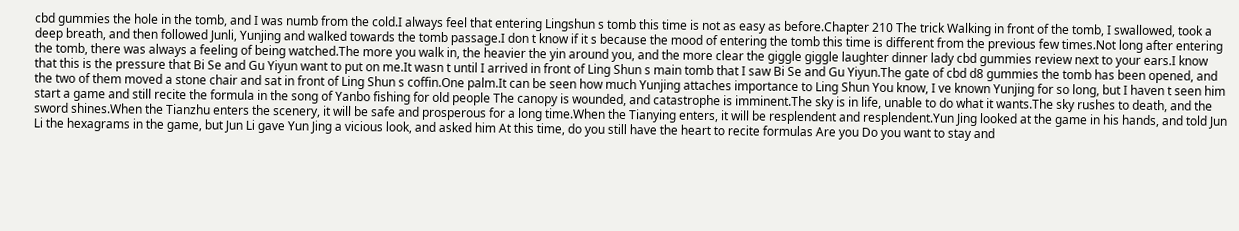cbd gummies the hole in the tomb, and I was numb from the cold.I always feel that entering Lingshun s tomb this time is not as easy as before.Chapter 210 The trick Walking in front of the tomb, I swallowed, took a deep breath, and then followed Junli, Yunjing and walked towards the tomb passage.I don t know if it s because the mood of entering the tomb this time is different from the previous few times.Not long after entering the tomb, there was always a feeling of being watched.The more you walk in, the heavier the yin around you, and the more clear the giggle giggle laughter dinner lady cbd gummies review next to your ears.I know that this is the pressure that Bi Se and Gu Yiyun want to put on me.It wasn t until I arrived in front of Ling Shun s main tomb that I saw Bi Se and Gu Yiyun.The gate of cbd d8 gummies the tomb has been opened, and the two of them moved a stone chair and sat in front of Ling Shun s coffin.One palm.It can be seen how much Yunjing attaches importance to Ling Shun You know, I ve known Yunjing for so long, but I haven t seen him start a game and still recite the formula in the song of Yanbo fishing for old people The canopy is wounded, and catastrophe is imminent.The sky is in life, unable to do what it wants.The sky rushes to death, and the sword shines.When the Tianzhu enters the scenery, it will be safe and prosperous for a long time.When the Tianying enters, it will be resplendent and resplendent.Yun Jing looked at the game in his hands, and told Jun Li the hexagrams in the game, but Jun Li gave Yun Jing a vicious look, and asked him At this time, do you still have the heart to recite formulas Are you Do you want to stay and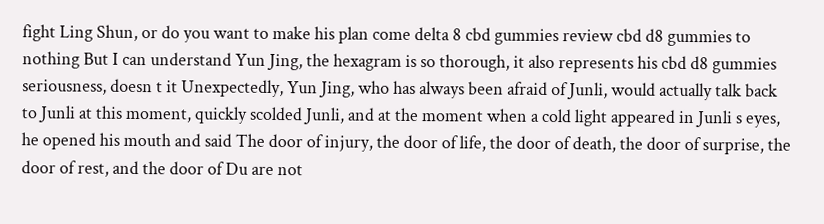fight Ling Shun, or do you want to make his plan come delta 8 cbd gummies review cbd d8 gummies to nothing But I can understand Yun Jing, the hexagram is so thorough, it also represents his cbd d8 gummies seriousness, doesn t it Unexpectedly, Yun Jing, who has always been afraid of Junli, would actually talk back to Junli at this moment, quickly scolded Junli, and at the moment when a cold light appeared in Junli s eyes, he opened his mouth and said The door of injury, the door of life, the door of death, the door of surprise, the door of rest, and the door of Du are not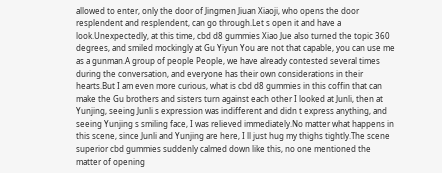allowed to enter, only the door of Jingmen Jiuan Xiaoji, who opens the door resplendent and resplendent, can go through.Let s open it and have a look.Unexpectedly, at this time, cbd d8 gummies Xiao Jue also turned the topic 360 degrees, and smiled mockingly at Gu Yiyun You are not that capable, you can use me as a gunman.A group of people People, we have already contested several times during the conversation, and everyone has their own considerations in their hearts.But I am even more curious, what is cbd d8 gummies in this coffin that can make the Gu brothers and sisters turn against each other I looked at Junli, then at Yunjing, seeing Junli s expression was indifferent and didn t express anything, and seeing Yunjing s smiling face, I was relieved immediately.No matter what happens in this scene, since Junli and Yunjing are here, I ll just hug my thighs tightly.The scene superior cbd gummies suddenly calmed down like this, no one mentioned the matter of opening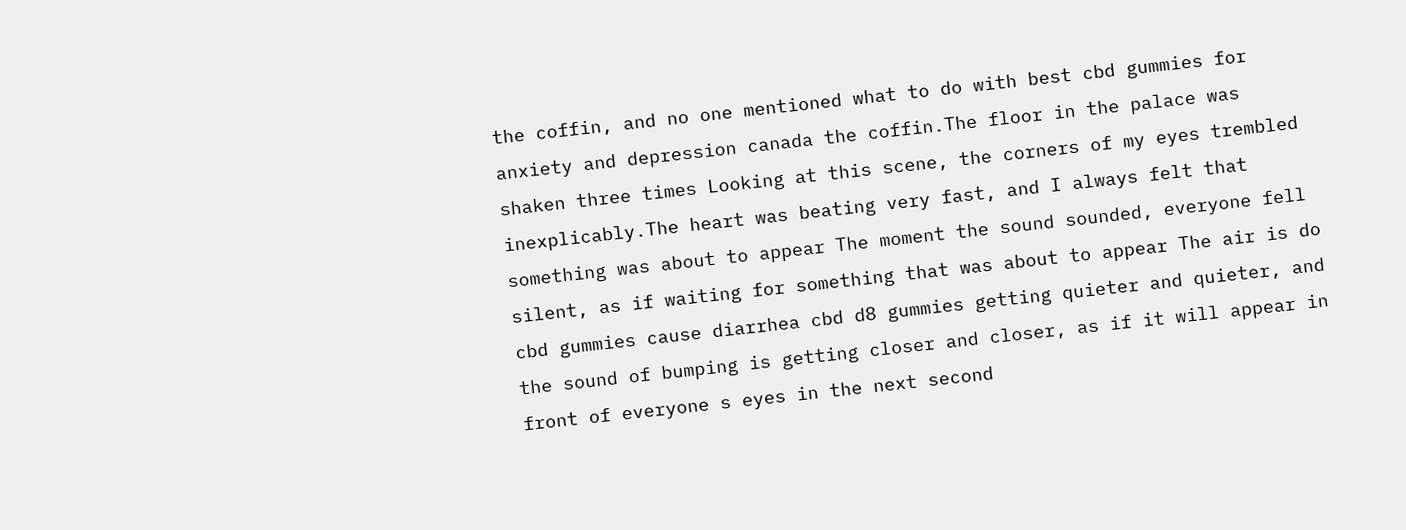the coffin, and no one mentioned what to do with best cbd gummies for anxiety and depression canada the coffin.The floor in the palace was shaken three times Looking at this scene, the corners of my eyes trembled inexplicably.The heart was beating very fast, and I always felt that something was about to appear The moment the sound sounded, everyone fell silent, as if waiting for something that was about to appear The air is do cbd gummies cause diarrhea cbd d8 gummies getting quieter and quieter, and the sound of bumping is getting closer and closer, as if it will appear in front of everyone s eyes in the next second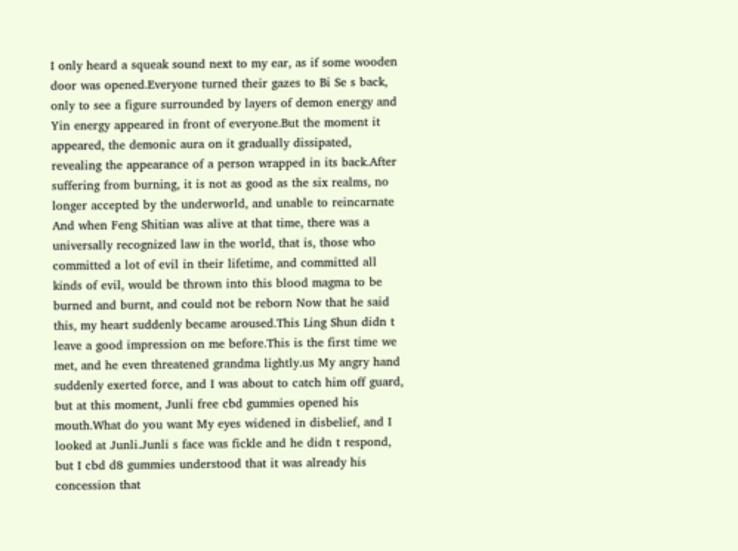I only heard a squeak sound next to my ear, as if some wooden door was opened.Everyone turned their gazes to Bi Se s back, only to see a figure surrounded by layers of demon energy and Yin energy appeared in front of everyone.But the moment it appeared, the demonic aura on it gradually dissipated, revealing the appearance of a person wrapped in its back.After suffering from burning, it is not as good as the six realms, no longer accepted by the underworld, and unable to reincarnate And when Feng Shitian was alive at that time, there was a universally recognized law in the world, that is, those who committed a lot of evil in their lifetime, and committed all kinds of evil, would be thrown into this blood magma to be burned and burnt, and could not be reborn Now that he said this, my heart suddenly became aroused.This Ling Shun didn t leave a good impression on me before.This is the first time we met, and he even threatened grandma lightly.us My angry hand suddenly exerted force, and I was about to catch him off guard, but at this moment, Junli free cbd gummies opened his mouth.What do you want My eyes widened in disbelief, and I looked at Junli.Junli s face was fickle and he didn t respond, but I cbd d8 gummies understood that it was already his concession that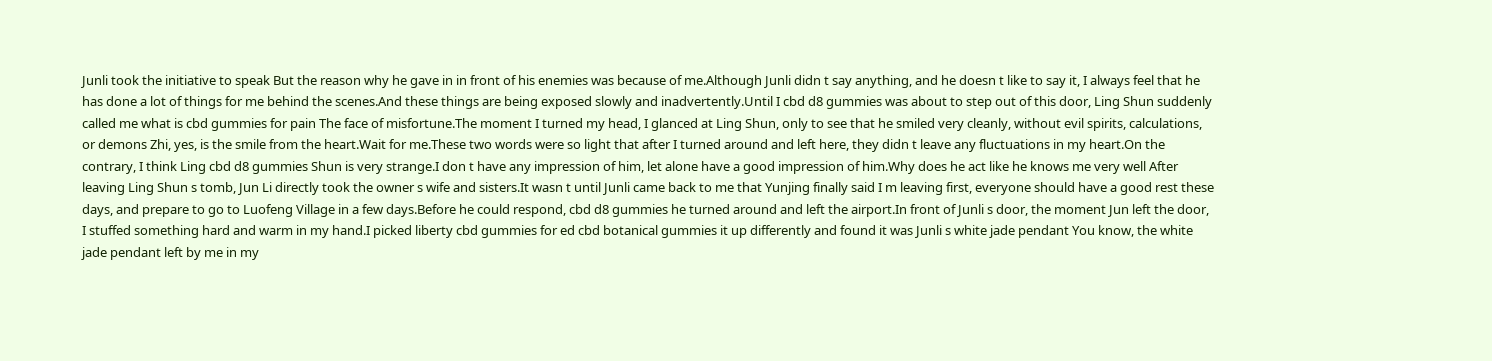Junli took the initiative to speak But the reason why he gave in in front of his enemies was because of me.Although Junli didn t say anything, and he doesn t like to say it, I always feel that he has done a lot of things for me behind the scenes.And these things are being exposed slowly and inadvertently.Until I cbd d8 gummies was about to step out of this door, Ling Shun suddenly called me what is cbd gummies for pain The face of misfortune.The moment I turned my head, I glanced at Ling Shun, only to see that he smiled very cleanly, without evil spirits, calculations, or demons Zhi, yes, is the smile from the heart.Wait for me.These two words were so light that after I turned around and left here, they didn t leave any fluctuations in my heart.On the contrary, I think Ling cbd d8 gummies Shun is very strange.I don t have any impression of him, let alone have a good impression of him.Why does he act like he knows me very well After leaving Ling Shun s tomb, Jun Li directly took the owner s wife and sisters.It wasn t until Junli came back to me that Yunjing finally said I m leaving first, everyone should have a good rest these days, and prepare to go to Luofeng Village in a few days.Before he could respond, cbd d8 gummies he turned around and left the airport.In front of Junli s door, the moment Jun left the door, I stuffed something hard and warm in my hand.I picked liberty cbd gummies for ed cbd botanical gummies it up differently and found it was Junli s white jade pendant You know, the white jade pendant left by me in my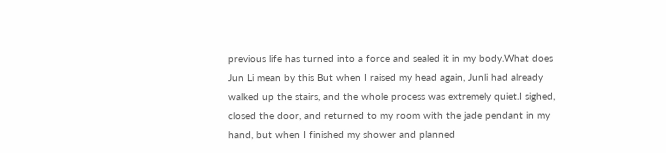previous life has turned into a force and sealed it in my body.What does Jun Li mean by this But when I raised my head again, Junli had already walked up the stairs, and the whole process was extremely quiet.I sighed, closed the door, and returned to my room with the jade pendant in my hand, but when I finished my shower and planned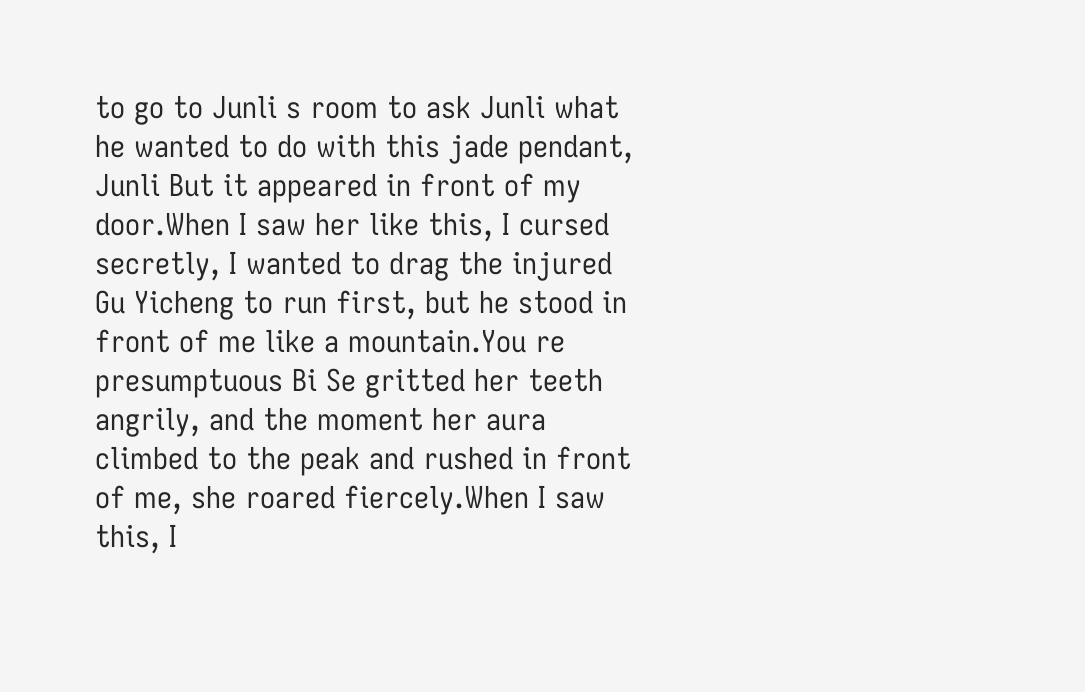to go to Junli s room to ask Junli what he wanted to do with this jade pendant, Junli But it appeared in front of my door.When I saw her like this, I cursed secretly, I wanted to drag the injured Gu Yicheng to run first, but he stood in front of me like a mountain.You re presumptuous Bi Se gritted her teeth angrily, and the moment her aura climbed to the peak and rushed in front of me, she roared fiercely.When I saw this, I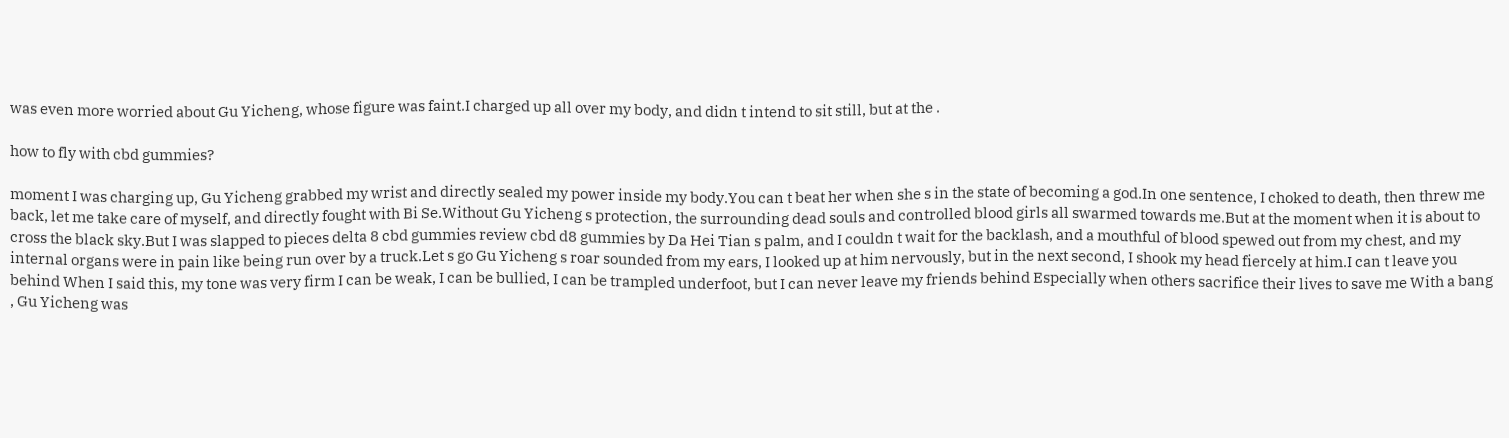was even more worried about Gu Yicheng, whose figure was faint.I charged up all over my body, and didn t intend to sit still, but at the .

how to fly with cbd gummies?

moment I was charging up, Gu Yicheng grabbed my wrist and directly sealed my power inside my body.You can t beat her when she s in the state of becoming a god.In one sentence, I choked to death, then threw me back, let me take care of myself, and directly fought with Bi Se.Without Gu Yicheng s protection, the surrounding dead souls and controlled blood girls all swarmed towards me.But at the moment when it is about to cross the black sky.But I was slapped to pieces delta 8 cbd gummies review cbd d8 gummies by Da Hei Tian s palm, and I couldn t wait for the backlash, and a mouthful of blood spewed out from my chest, and my internal organs were in pain like being run over by a truck.Let s go Gu Yicheng s roar sounded from my ears, I looked up at him nervously, but in the next second, I shook my head fiercely at him.I can t leave you behind When I said this, my tone was very firm I can be weak, I can be bullied, I can be trampled underfoot, but I can never leave my friends behind Especially when others sacrifice their lives to save me With a bang , Gu Yicheng was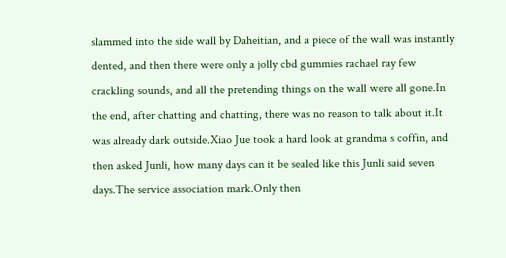slammed into the side wall by Daheitian, and a piece of the wall was instantly dented, and then there were only a jolly cbd gummies rachael ray few crackling sounds, and all the pretending things on the wall were all gone.In the end, after chatting and chatting, there was no reason to talk about it.It was already dark outside.Xiao Jue took a hard look at grandma s coffin, and then asked Junli, how many days can it be sealed like this Junli said seven days.The service association mark.Only then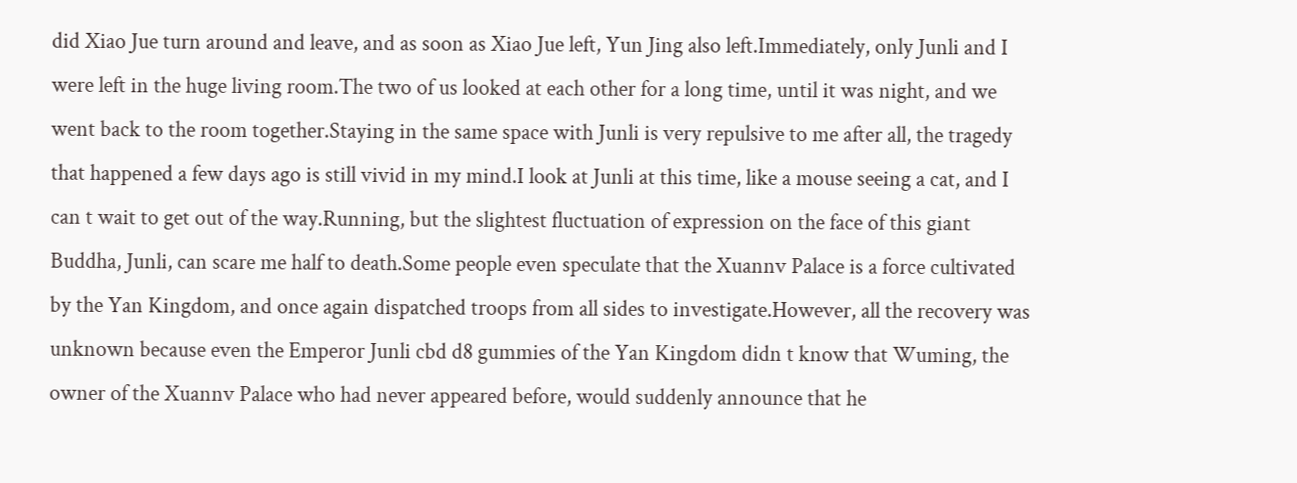did Xiao Jue turn around and leave, and as soon as Xiao Jue left, Yun Jing also left.Immediately, only Junli and I were left in the huge living room.The two of us looked at each other for a long time, until it was night, and we went back to the room together.Staying in the same space with Junli is very repulsive to me after all, the tragedy that happened a few days ago is still vivid in my mind.I look at Junli at this time, like a mouse seeing a cat, and I can t wait to get out of the way.Running, but the slightest fluctuation of expression on the face of this giant Buddha, Junli, can scare me half to death.Some people even speculate that the Xuannv Palace is a force cultivated by the Yan Kingdom, and once again dispatched troops from all sides to investigate.However, all the recovery was unknown because even the Emperor Junli cbd d8 gummies of the Yan Kingdom didn t know that Wuming, the owner of the Xuannv Palace who had never appeared before, would suddenly announce that he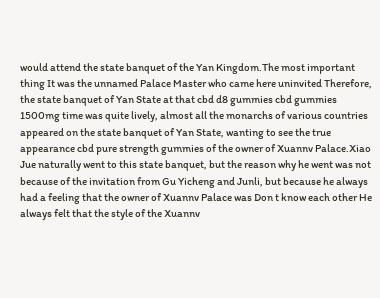would attend the state banquet of the Yan Kingdom.The most important thing It was the unnamed Palace Master who came here uninvited Therefore, the state banquet of Yan State at that cbd d8 gummies cbd gummies 1500mg time was quite lively, almost all the monarchs of various countries appeared on the state banquet of Yan State, wanting to see the true appearance cbd pure strength gummies of the owner of Xuannv Palace.Xiao Jue naturally went to this state banquet, but the reason why he went was not because of the invitation from Gu Yicheng and Junli, but because he always had a feeling that the owner of Xuannv Palace was Don t know each other He always felt that the style of the Xuannv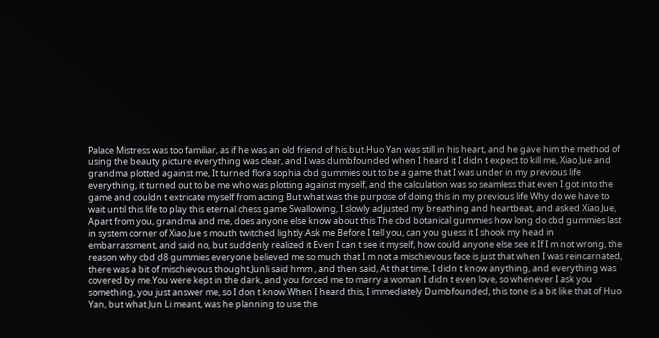Palace Mistress was too familiar, as if he was an old friend of his.but.Huo Yan was still in his heart, and he gave him the method of using the beauty picture everything was clear, and I was dumbfounded when I heard it I didn t expect to kill me, Xiao Jue and grandma plotted against me, It turned flora sophia cbd gummies out to be a game that I was under in my previous life everything, it turned out to be me who was plotting against myself, and the calculation was so seamless that even I got into the game and couldn t extricate myself from acting But what was the purpose of doing this in my previous life Why do we have to wait until this life to play this eternal chess game Swallowing, I slowly adjusted my breathing and heartbeat, and asked Xiao Jue, Apart from you, grandma and me, does anyone else know about this The cbd botanical gummies how long do cbd gummies last in system corner of Xiao Jue s mouth twitched lightly.Ask me Before I tell you, can you guess it I shook my head in embarrassment, and said no, but suddenly realized it Even I can t see it myself, how could anyone else see it If I m not wrong, the reason why cbd d8 gummies everyone believed me so much that I m not a mischievous face is just that when I was reincarnated, there was a bit of mischievous thought.Junli said hmm , and then said, At that time, I didn t know anything, and everything was covered by me.You were kept in the dark, and you forced me to marry a woman I didn t even love, so whenever I ask you something, you just answer me, so I don t know.When I heard this, I immediately Dumbfounded, this tone is a bit like that of Huo Yan, but what Jun Li meant, was he planning to use the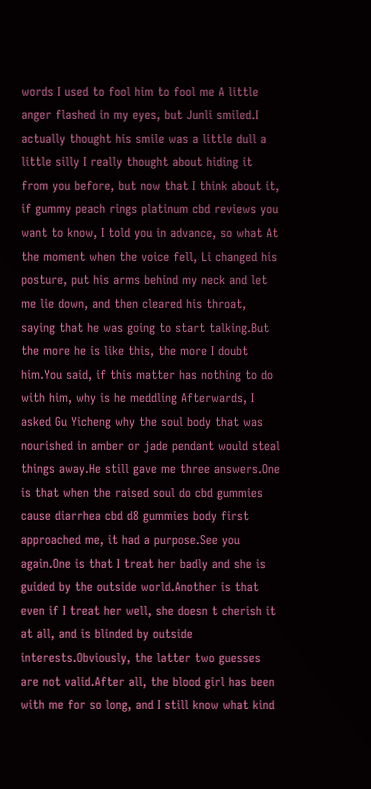words I used to fool him to fool me A little anger flashed in my eyes, but Junli smiled.I actually thought his smile was a little dull a little silly I really thought about hiding it from you before, but now that I think about it, if gummy peach rings platinum cbd reviews you want to know, I told you in advance, so what At the moment when the voice fell, Li changed his posture, put his arms behind my neck and let me lie down, and then cleared his throat, saying that he was going to start talking.But the more he is like this, the more I doubt him.You said, if this matter has nothing to do with him, why is he meddling Afterwards, I asked Gu Yicheng why the soul body that was nourished in amber or jade pendant would steal things away.He still gave me three answers.One is that when the raised soul do cbd gummies cause diarrhea cbd d8 gummies body first approached me, it had a purpose.See you again.One is that I treat her badly and she is guided by the outside world.Another is that even if I treat her well, she doesn t cherish it at all, and is blinded by outside interests.Obviously, the latter two guesses are not valid.After all, the blood girl has been with me for so long, and I still know what kind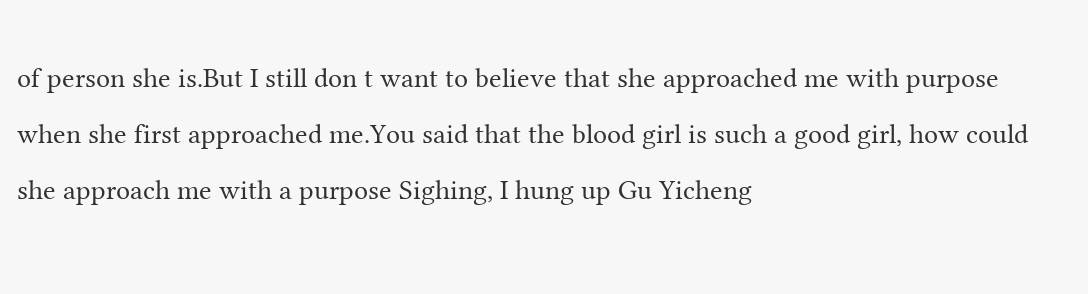of person she is.But I still don t want to believe that she approached me with purpose when she first approached me.You said that the blood girl is such a good girl, how could she approach me with a purpose Sighing, I hung up Gu Yicheng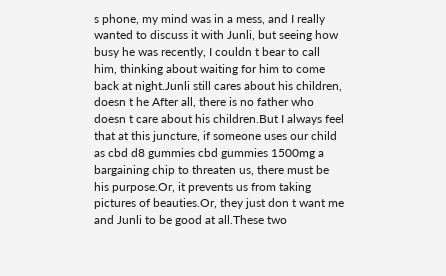s phone, my mind was in a mess, and I really wanted to discuss it with Junli, but seeing how busy he was recently, I couldn t bear to call him, thinking about waiting for him to come back at night.Junli still cares about his children, doesn t he After all, there is no father who doesn t care about his children.But I always feel that at this juncture, if someone uses our child as cbd d8 gummies cbd gummies 1500mg a bargaining chip to threaten us, there must be his purpose.Or, it prevents us from taking pictures of beauties.Or, they just don t want me and Junli to be good at all.These two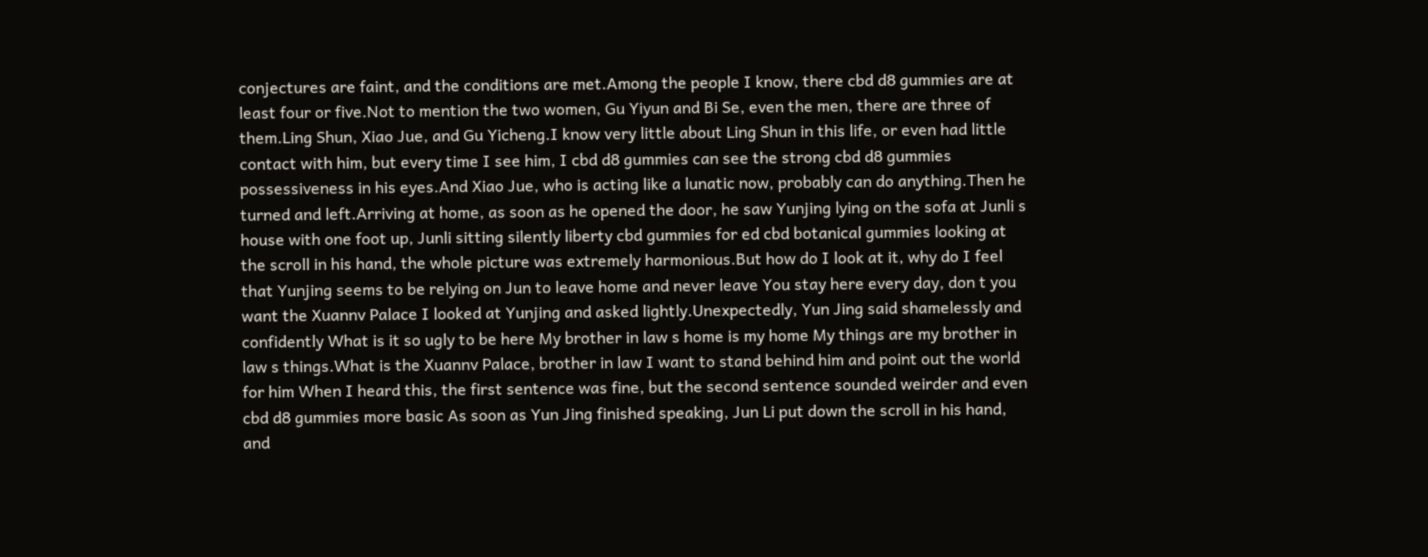conjectures are faint, and the conditions are met.Among the people I know, there cbd d8 gummies are at least four or five.Not to mention the two women, Gu Yiyun and Bi Se, even the men, there are three of them.Ling Shun, Xiao Jue, and Gu Yicheng.I know very little about Ling Shun in this life, or even had little contact with him, but every time I see him, I cbd d8 gummies can see the strong cbd d8 gummies possessiveness in his eyes.And Xiao Jue, who is acting like a lunatic now, probably can do anything.Then he turned and left.Arriving at home, as soon as he opened the door, he saw Yunjing lying on the sofa at Junli s house with one foot up, Junli sitting silently liberty cbd gummies for ed cbd botanical gummies looking at the scroll in his hand, the whole picture was extremely harmonious.But how do I look at it, why do I feel that Yunjing seems to be relying on Jun to leave home and never leave You stay here every day, don t you want the Xuannv Palace I looked at Yunjing and asked lightly.Unexpectedly, Yun Jing said shamelessly and confidently What is it so ugly to be here My brother in law s home is my home My things are my brother in law s things.What is the Xuannv Palace, brother in law I want to stand behind him and point out the world for him When I heard this, the first sentence was fine, but the second sentence sounded weirder and even cbd d8 gummies more basic As soon as Yun Jing finished speaking, Jun Li put down the scroll in his hand, and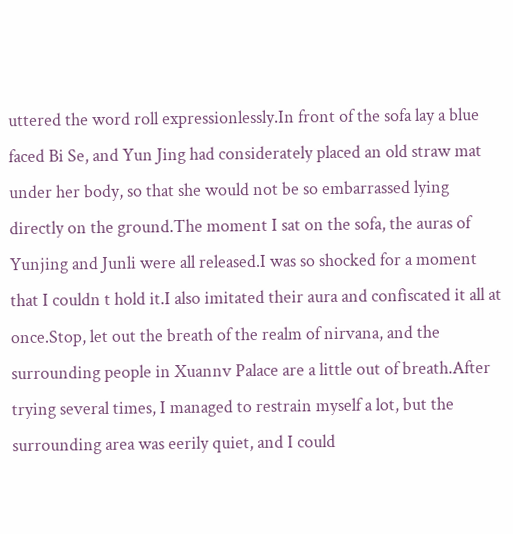uttered the word roll expressionlessly.In front of the sofa lay a blue faced Bi Se, and Yun Jing had considerately placed an old straw mat under her body, so that she would not be so embarrassed lying directly on the ground.The moment I sat on the sofa, the auras of Yunjing and Junli were all released.I was so shocked for a moment that I couldn t hold it.I also imitated their aura and confiscated it all at once.Stop, let out the breath of the realm of nirvana, and the surrounding people in Xuannv Palace are a little out of breath.After trying several times, I managed to restrain myself a lot, but the surrounding area was eerily quiet, and I could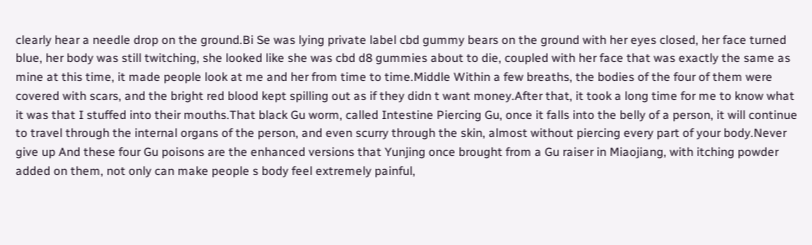clearly hear a needle drop on the ground.Bi Se was lying private label cbd gummy bears on the ground with her eyes closed, her face turned blue, her body was still twitching, she looked like she was cbd d8 gummies about to die, coupled with her face that was exactly the same as mine at this time, it made people look at me and her from time to time.Middle Within a few breaths, the bodies of the four of them were covered with scars, and the bright red blood kept spilling out as if they didn t want money.After that, it took a long time for me to know what it was that I stuffed into their mouths.That black Gu worm, called Intestine Piercing Gu, once it falls into the belly of a person, it will continue to travel through the internal organs of the person, and even scurry through the skin, almost without piercing every part of your body.Never give up And these four Gu poisons are the enhanced versions that Yunjing once brought from a Gu raiser in Miaojiang, with itching powder added on them, not only can make people s body feel extremely painful,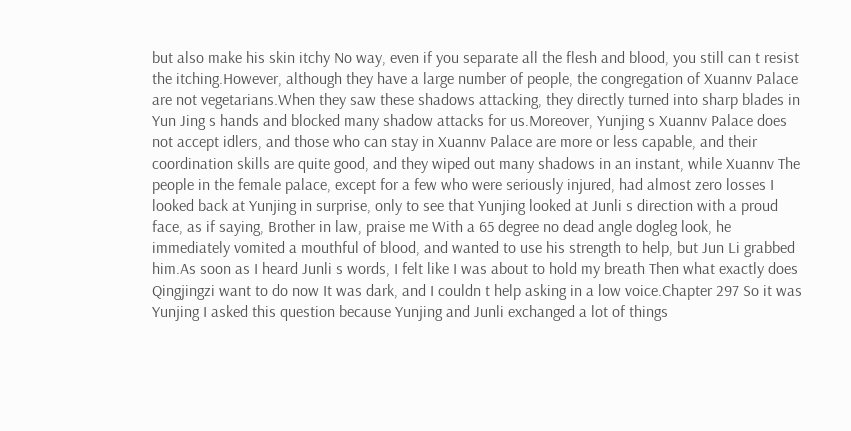but also make his skin itchy No way, even if you separate all the flesh and blood, you still can t resist the itching.However, although they have a large number of people, the congregation of Xuannv Palace are not vegetarians.When they saw these shadows attacking, they directly turned into sharp blades in Yun Jing s hands and blocked many shadow attacks for us.Moreover, Yunjing s Xuannv Palace does not accept idlers, and those who can stay in Xuannv Palace are more or less capable, and their coordination skills are quite good, and they wiped out many shadows in an instant, while Xuannv The people in the female palace, except for a few who were seriously injured, had almost zero losses I looked back at Yunjing in surprise, only to see that Yunjing looked at Junli s direction with a proud face, as if saying, Brother in law, praise me With a 65 degree no dead angle dogleg look, he immediately vomited a mouthful of blood, and wanted to use his strength to help, but Jun Li grabbed him.As soon as I heard Junli s words, I felt like I was about to hold my breath Then what exactly does Qingjingzi want to do now It was dark, and I couldn t help asking in a low voice.Chapter 297 So it was Yunjing I asked this question because Yunjing and Junli exchanged a lot of things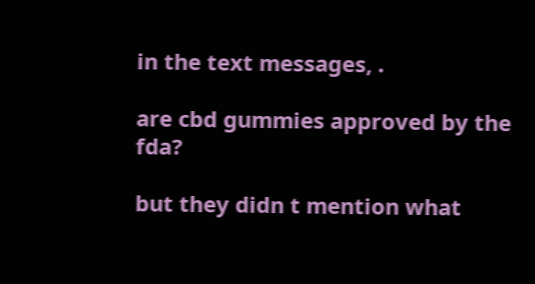in the text messages, .

are cbd gummies approved by the fda?

but they didn t mention what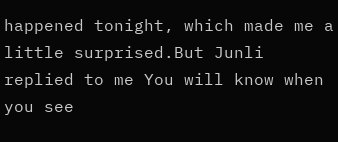happened tonight, which made me a little surprised.But Junli replied to me You will know when you see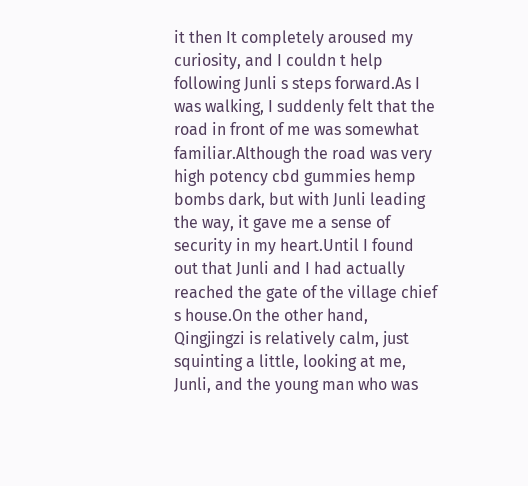it then It completely aroused my curiosity, and I couldn t help following Junli s steps forward.As I was walking, I suddenly felt that the road in front of me was somewhat familiar.Although the road was very high potency cbd gummies hemp bombs dark, but with Junli leading the way, it gave me a sense of security in my heart.Until I found out that Junli and I had actually reached the gate of the village chief s house.On the other hand, Qingjingzi is relatively calm, just squinting a little, looking at me, Junli, and the young man who was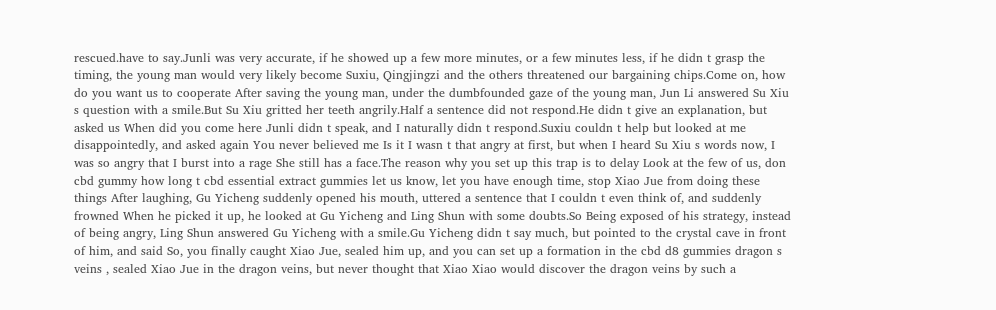rescued.have to say.Junli was very accurate, if he showed up a few more minutes, or a few minutes less, if he didn t grasp the timing, the young man would very likely become Suxiu, Qingjingzi and the others threatened our bargaining chips.Come on, how do you want us to cooperate After saving the young man, under the dumbfounded gaze of the young man, Jun Li answered Su Xiu s question with a smile.But Su Xiu gritted her teeth angrily.Half a sentence did not respond.He didn t give an explanation, but asked us When did you come here Junli didn t speak, and I naturally didn t respond.Suxiu couldn t help but looked at me disappointedly, and asked again You never believed me Is it I wasn t that angry at first, but when I heard Su Xiu s words now, I was so angry that I burst into a rage She still has a face.The reason why you set up this trap is to delay Look at the few of us, don cbd gummy how long t cbd essential extract gummies let us know, let you have enough time, stop Xiao Jue from doing these things After laughing, Gu Yicheng suddenly opened his mouth, uttered a sentence that I couldn t even think of, and suddenly frowned When he picked it up, he looked at Gu Yicheng and Ling Shun with some doubts.So Being exposed of his strategy, instead of being angry, Ling Shun answered Gu Yicheng with a smile.Gu Yicheng didn t say much, but pointed to the crystal cave in front of him, and said So, you finally caught Xiao Jue, sealed him up, and you can set up a formation in the cbd d8 gummies dragon s veins , sealed Xiao Jue in the dragon veins, but never thought that Xiao Xiao would discover the dragon veins by such a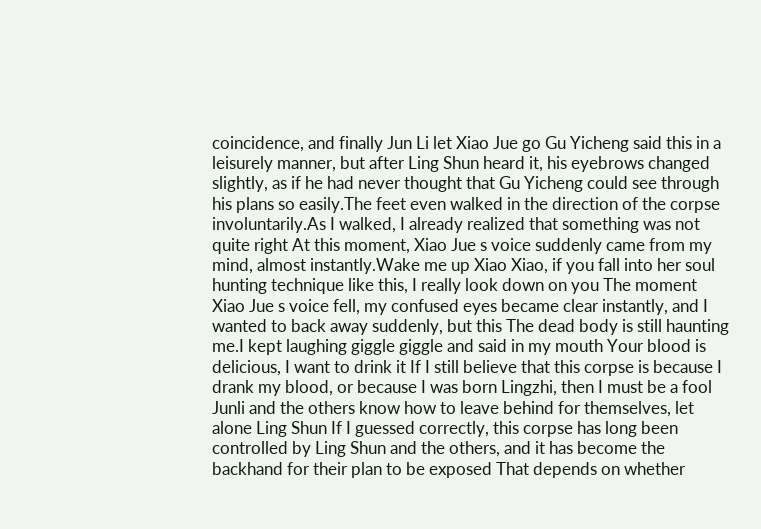coincidence, and finally Jun Li let Xiao Jue go Gu Yicheng said this in a leisurely manner, but after Ling Shun heard it, his eyebrows changed slightly, as if he had never thought that Gu Yicheng could see through his plans so easily.The feet even walked in the direction of the corpse involuntarily.As I walked, I already realized that something was not quite right At this moment, Xiao Jue s voice suddenly came from my mind, almost instantly.Wake me up Xiao Xiao, if you fall into her soul hunting technique like this, I really look down on you The moment Xiao Jue s voice fell, my confused eyes became clear instantly, and I wanted to back away suddenly, but this The dead body is still haunting me.I kept laughing giggle giggle and said in my mouth Your blood is delicious, I want to drink it If I still believe that this corpse is because I drank my blood, or because I was born Lingzhi, then I must be a fool Junli and the others know how to leave behind for themselves, let alone Ling Shun If I guessed correctly, this corpse has long been controlled by Ling Shun and the others, and it has become the backhand for their plan to be exposed That depends on whether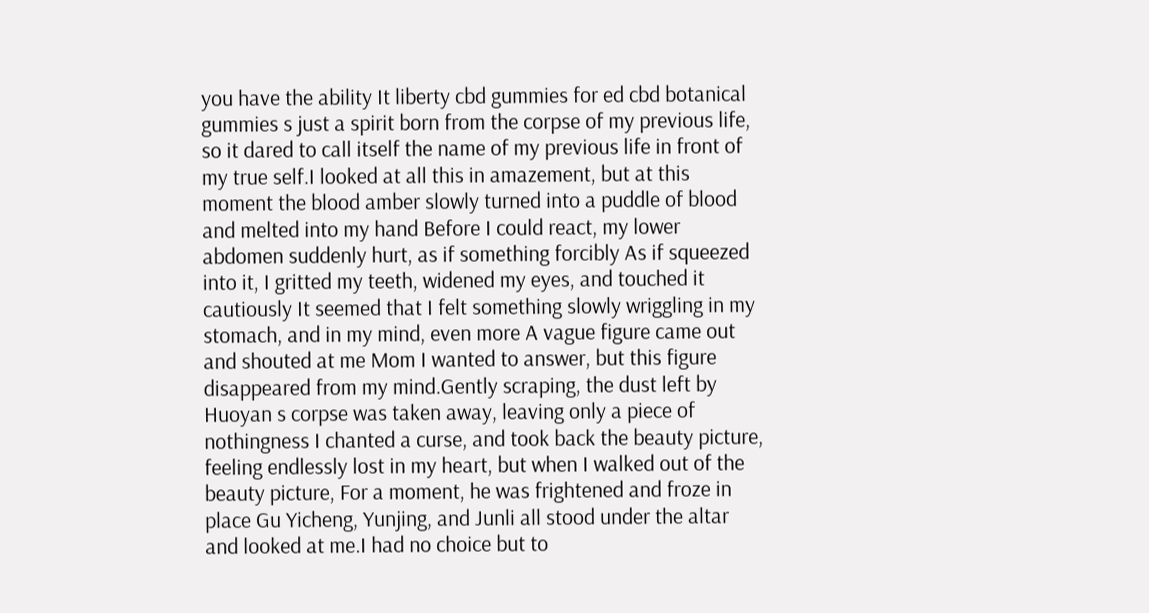you have the ability It liberty cbd gummies for ed cbd botanical gummies s just a spirit born from the corpse of my previous life, so it dared to call itself the name of my previous life in front of my true self.I looked at all this in amazement, but at this moment the blood amber slowly turned into a puddle of blood and melted into my hand Before I could react, my lower abdomen suddenly hurt, as if something forcibly As if squeezed into it, I gritted my teeth, widened my eyes, and touched it cautiously It seemed that I felt something slowly wriggling in my stomach, and in my mind, even more A vague figure came out and shouted at me Mom I wanted to answer, but this figure disappeared from my mind.Gently scraping, the dust left by Huoyan s corpse was taken away, leaving only a piece of nothingness I chanted a curse, and took back the beauty picture, feeling endlessly lost in my heart, but when I walked out of the beauty picture, For a moment, he was frightened and froze in place Gu Yicheng, Yunjing, and Junli all stood under the altar and looked at me.I had no choice but to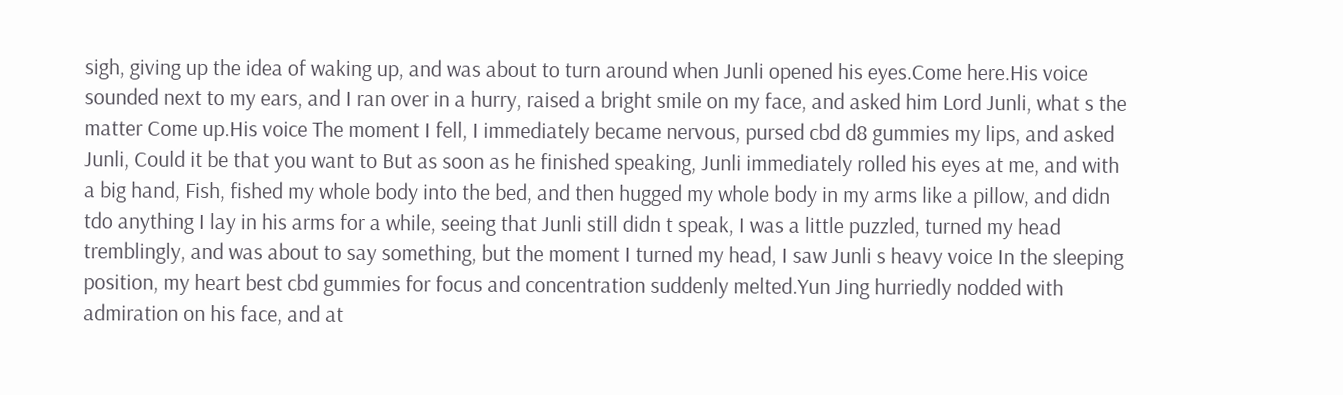sigh, giving up the idea of waking up, and was about to turn around when Junli opened his eyes.Come here.His voice sounded next to my ears, and I ran over in a hurry, raised a bright smile on my face, and asked him Lord Junli, what s the matter Come up.His voice The moment I fell, I immediately became nervous, pursed cbd d8 gummies my lips, and asked Junli, Could it be that you want to But as soon as he finished speaking, Junli immediately rolled his eyes at me, and with a big hand, Fish, fished my whole body into the bed, and then hugged my whole body in my arms like a pillow, and didn tdo anything I lay in his arms for a while, seeing that Junli still didn t speak, I was a little puzzled, turned my head tremblingly, and was about to say something, but the moment I turned my head, I saw Junli s heavy voice In the sleeping position, my heart best cbd gummies for focus and concentration suddenly melted.Yun Jing hurriedly nodded with admiration on his face, and at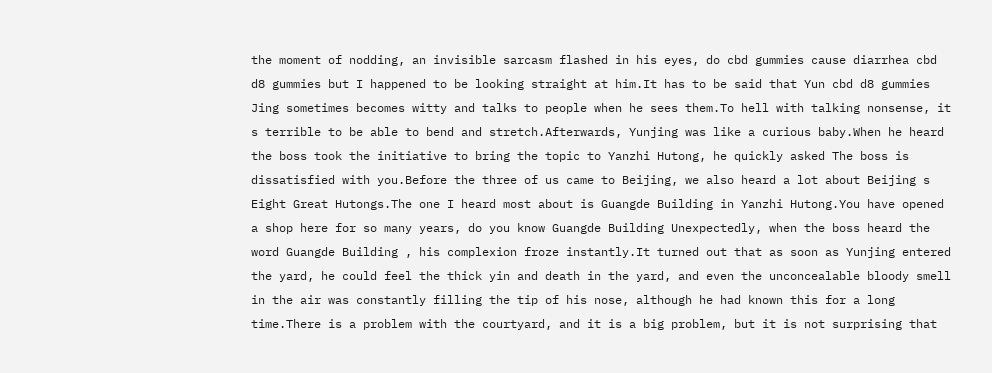the moment of nodding, an invisible sarcasm flashed in his eyes, do cbd gummies cause diarrhea cbd d8 gummies but I happened to be looking straight at him.It has to be said that Yun cbd d8 gummies Jing sometimes becomes witty and talks to people when he sees them.To hell with talking nonsense, it s terrible to be able to bend and stretch.Afterwards, Yunjing was like a curious baby.When he heard the boss took the initiative to bring the topic to Yanzhi Hutong, he quickly asked The boss is dissatisfied with you.Before the three of us came to Beijing, we also heard a lot about Beijing s Eight Great Hutongs.The one I heard most about is Guangde Building in Yanzhi Hutong.You have opened a shop here for so many years, do you know Guangde Building Unexpectedly, when the boss heard the word Guangde Building , his complexion froze instantly.It turned out that as soon as Yunjing entered the yard, he could feel the thick yin and death in the yard, and even the unconcealable bloody smell in the air was constantly filling the tip of his nose, although he had known this for a long time.There is a problem with the courtyard, and it is a big problem, but it is not surprising that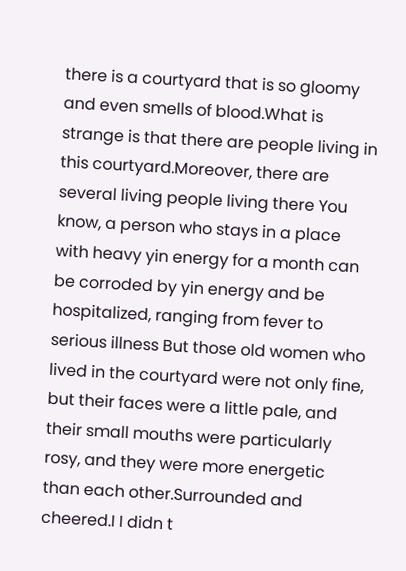there is a courtyard that is so gloomy and even smells of blood.What is strange is that there are people living in this courtyard.Moreover, there are several living people living there You know, a person who stays in a place with heavy yin energy for a month can be corroded by yin energy and be hospitalized, ranging from fever to serious illness But those old women who lived in the courtyard were not only fine, but their faces were a little pale, and their small mouths were particularly rosy, and they were more energetic than each other.Surrounded and cheered.I I didn t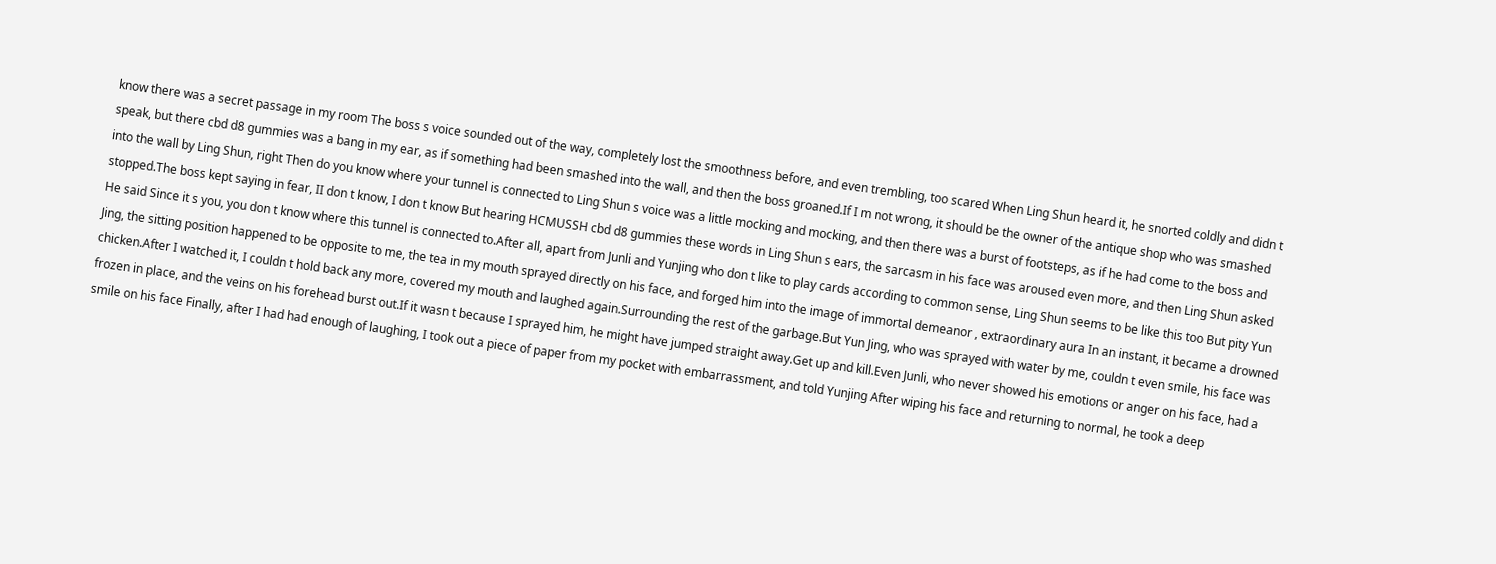know there was a secret passage in my room The boss s voice sounded out of the way, completely lost the smoothness before, and even trembling, too scared When Ling Shun heard it, he snorted coldly and didn t speak, but there cbd d8 gummies was a bang in my ear, as if something had been smashed into the wall, and then the boss groaned.If I m not wrong, it should be the owner of the antique shop who was smashed into the wall by Ling Shun, right Then do you know where your tunnel is connected to Ling Shun s voice was a little mocking and mocking, and then there was a burst of footsteps, as if he had come to the boss and stopped.The boss kept saying in fear, II don t know, I don t know But hearing HCMUSSH cbd d8 gummies these words in Ling Shun s ears, the sarcasm in his face was aroused even more, and then Ling Shun asked He said Since it s you, you don t know where this tunnel is connected to.After all, apart from Junli and Yunjing who don t like to play cards according to common sense, Ling Shun seems to be like this too But pity Yun Jing, the sitting position happened to be opposite to me, the tea in my mouth sprayed directly on his face, and forged him into the image of immortal demeanor , extraordinary aura In an instant, it became a drowned chicken.After I watched it, I couldn t hold back any more, covered my mouth and laughed again.Surrounding the rest of the garbage.But Yun Jing, who was sprayed with water by me, couldn t even smile, his face was frozen in place, and the veins on his forehead burst out.If it wasn t because I sprayed him, he might have jumped straight away.Get up and kill.Even Junli, who never showed his emotions or anger on his face, had a smile on his face Finally, after I had had enough of laughing, I took out a piece of paper from my pocket with embarrassment, and told Yunjing After wiping his face and returning to normal, he took a deep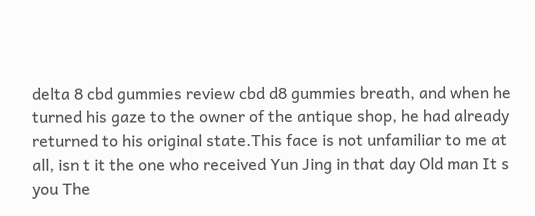delta 8 cbd gummies review cbd d8 gummies breath, and when he turned his gaze to the owner of the antique shop, he had already returned to his original state.This face is not unfamiliar to me at all, isn t it the one who received Yun Jing in that day Old man It s you The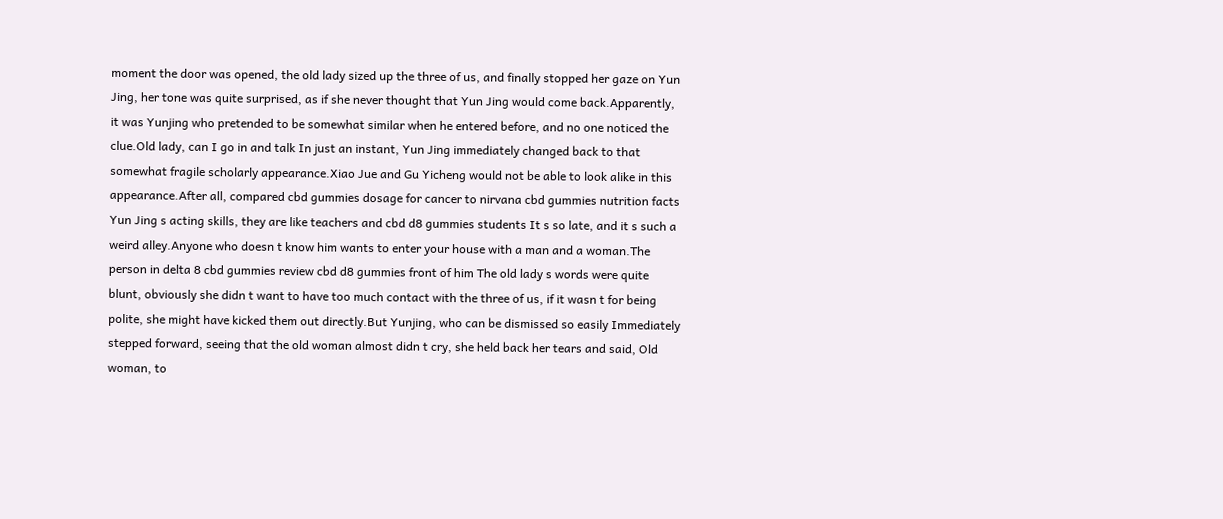moment the door was opened, the old lady sized up the three of us, and finally stopped her gaze on Yun Jing, her tone was quite surprised, as if she never thought that Yun Jing would come back.Apparently, it was Yunjing who pretended to be somewhat similar when he entered before, and no one noticed the clue.Old lady, can I go in and talk In just an instant, Yun Jing immediately changed back to that somewhat fragile scholarly appearance.Xiao Jue and Gu Yicheng would not be able to look alike in this appearance.After all, compared cbd gummies dosage for cancer to nirvana cbd gummies nutrition facts Yun Jing s acting skills, they are like teachers and cbd d8 gummies students It s so late, and it s such a weird alley.Anyone who doesn t know him wants to enter your house with a man and a woman.The person in delta 8 cbd gummies review cbd d8 gummies front of him The old lady s words were quite blunt, obviously she didn t want to have too much contact with the three of us, if it wasn t for being polite, she might have kicked them out directly.But Yunjing, who can be dismissed so easily Immediately stepped forward, seeing that the old woman almost didn t cry, she held back her tears and said, Old woman, to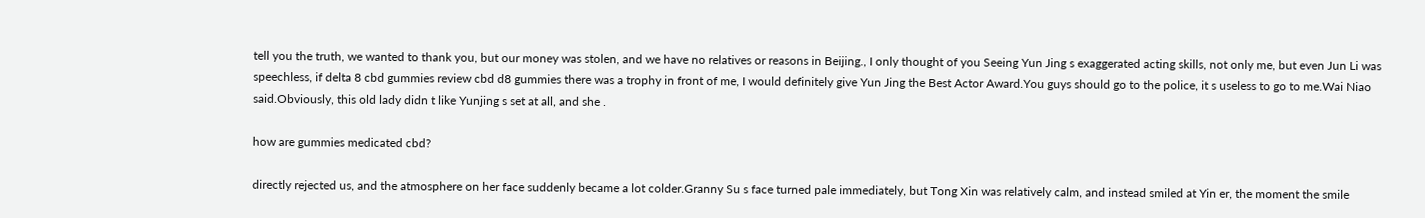tell you the truth, we wanted to thank you, but our money was stolen, and we have no relatives or reasons in Beijing., I only thought of you Seeing Yun Jing s exaggerated acting skills, not only me, but even Jun Li was speechless, if delta 8 cbd gummies review cbd d8 gummies there was a trophy in front of me, I would definitely give Yun Jing the Best Actor Award.You guys should go to the police, it s useless to go to me.Wai Niao said.Obviously, this old lady didn t like Yunjing s set at all, and she .

how are gummies medicated cbd?

directly rejected us, and the atmosphere on her face suddenly became a lot colder.Granny Su s face turned pale immediately, but Tong Xin was relatively calm, and instead smiled at Yin er, the moment the smile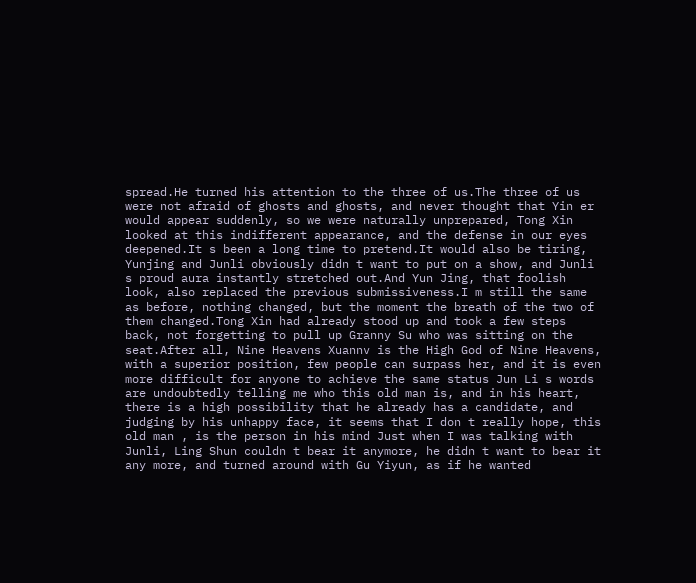spread.He turned his attention to the three of us.The three of us were not afraid of ghosts and ghosts, and never thought that Yin er would appear suddenly, so we were naturally unprepared, Tong Xin looked at this indifferent appearance, and the defense in our eyes deepened.It s been a long time to pretend.It would also be tiring, Yunjing and Junli obviously didn t want to put on a show, and Junli s proud aura instantly stretched out.And Yun Jing, that foolish look, also replaced the previous submissiveness.I m still the same as before, nothing changed, but the moment the breath of the two of them changed.Tong Xin had already stood up and took a few steps back, not forgetting to pull up Granny Su who was sitting on the seat.After all, Nine Heavens Xuannv is the High God of Nine Heavens, with a superior position, few people can surpass her, and it is even more difficult for anyone to achieve the same status Jun Li s words are undoubtedly telling me who this old man is, and in his heart, there is a high possibility that he already has a candidate, and judging by his unhappy face, it seems that I don t really hope, this old man , is the person in his mind Just when I was talking with Junli, Ling Shun couldn t bear it anymore, he didn t want to bear it any more, and turned around with Gu Yiyun, as if he wanted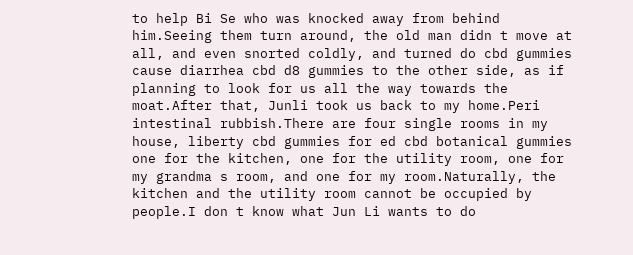to help Bi Se who was knocked away from behind him.Seeing them turn around, the old man didn t move at all, and even snorted coldly, and turned do cbd gummies cause diarrhea cbd d8 gummies to the other side, as if planning to look for us all the way towards the moat.After that, Junli took us back to my home.Peri intestinal rubbish.There are four single rooms in my house, liberty cbd gummies for ed cbd botanical gummies one for the kitchen, one for the utility room, one for my grandma s room, and one for my room.Naturally, the kitchen and the utility room cannot be occupied by people.I don t know what Jun Li wants to do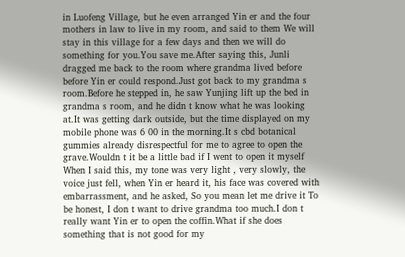in Luofeng Village, but he even arranged Yin er and the four mothers in law to live in my room, and said to them We will stay in this village for a few days and then we will do something for you.You save me.After saying this, Junli dragged me back to the room where grandma lived before before Yin er could respond.Just got back to my grandma s room.Before he stepped in, he saw Yunjing lift up the bed in grandma s room, and he didn t know what he was looking at.It was getting dark outside, but the time displayed on my mobile phone was 6 00 in the morning.It s cbd botanical gummies already disrespectful for me to agree to open the grave.Wouldn t it be a little bad if I went to open it myself When I said this, my tone was very light , very slowly, the voice just fell, when Yin er heard it, his face was covered with embarrassment, and he asked, So you mean let me drive it To be honest, I don t want to drive grandma too much.I don t really want Yin er to open the coffin.What if she does something that is not good for my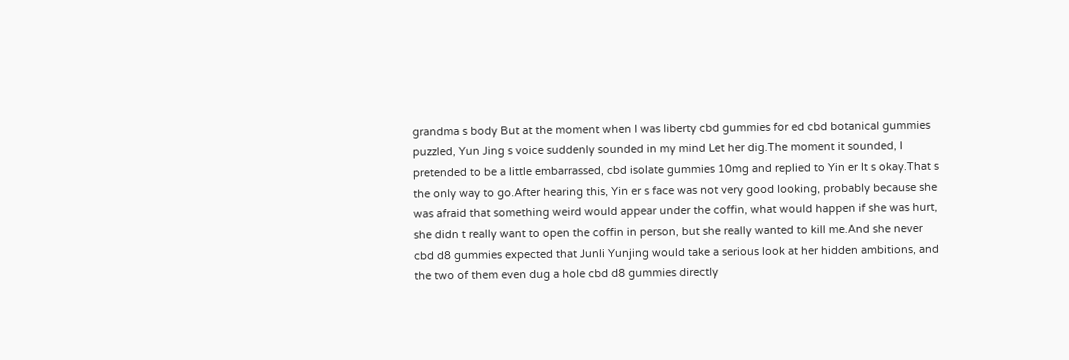grandma s body But at the moment when I was liberty cbd gummies for ed cbd botanical gummies puzzled, Yun Jing s voice suddenly sounded in my mind Let her dig.The moment it sounded, I pretended to be a little embarrassed, cbd isolate gummies 10mg and replied to Yin er It s okay.That s the only way to go.After hearing this, Yin er s face was not very good looking, probably because she was afraid that something weird would appear under the coffin, what would happen if she was hurt, she didn t really want to open the coffin in person, but she really wanted to kill me.And she never cbd d8 gummies expected that Junli Yunjing would take a serious look at her hidden ambitions, and the two of them even dug a hole cbd d8 gummies directly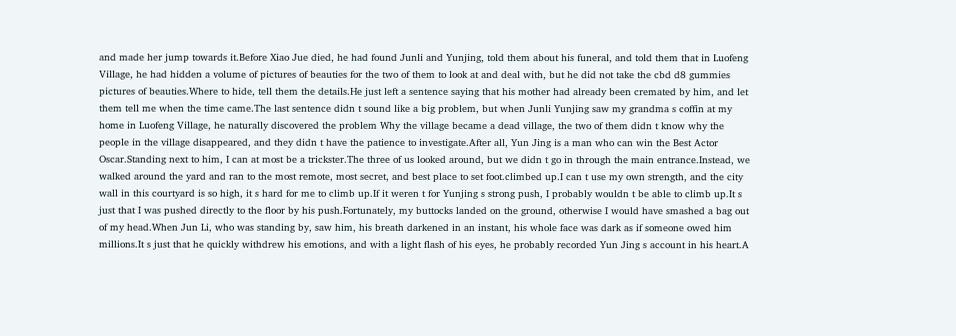and made her jump towards it.Before Xiao Jue died, he had found Junli and Yunjing, told them about his funeral, and told them that in Luofeng Village, he had hidden a volume of pictures of beauties for the two of them to look at and deal with, but he did not take the cbd d8 gummies pictures of beauties.Where to hide, tell them the details.He just left a sentence saying that his mother had already been cremated by him, and let them tell me when the time came.The last sentence didn t sound like a big problem, but when Junli Yunjing saw my grandma s coffin at my home in Luofeng Village, he naturally discovered the problem Why the village became a dead village, the two of them didn t know why the people in the village disappeared, and they didn t have the patience to investigate.After all, Yun Jing is a man who can win the Best Actor Oscar.Standing next to him, I can at most be a trickster.The three of us looked around, but we didn t go in through the main entrance.Instead, we walked around the yard and ran to the most remote, most secret, and best place to set foot.climbed up.I can t use my own strength, and the city wall in this courtyard is so high, it s hard for me to climb up.If it weren t for Yunjing s strong push, I probably wouldn t be able to climb up.It s just that I was pushed directly to the floor by his push.Fortunately, my buttocks landed on the ground, otherwise I would have smashed a bag out of my head.When Jun Li, who was standing by, saw him, his breath darkened in an instant, his whole face was dark as if someone owed him millions.It s just that he quickly withdrew his emotions, and with a light flash of his eyes, he probably recorded Yun Jing s account in his heart.A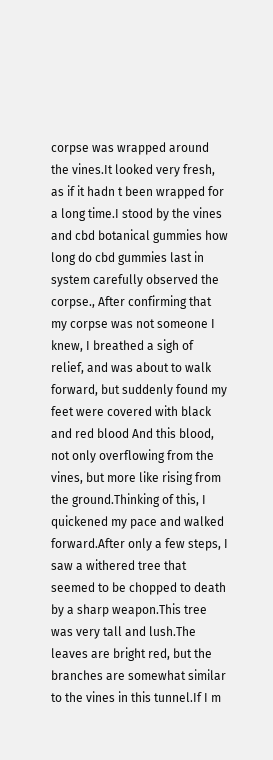corpse was wrapped around the vines.It looked very fresh, as if it hadn t been wrapped for a long time.I stood by the vines and cbd botanical gummies how long do cbd gummies last in system carefully observed the corpse., After confirming that my corpse was not someone I knew, I breathed a sigh of relief, and was about to walk forward, but suddenly found my feet were covered with black and red blood And this blood, not only overflowing from the vines, but more like rising from the ground.Thinking of this, I quickened my pace and walked forward.After only a few steps, I saw a withered tree that seemed to be chopped to death by a sharp weapon.This tree was very tall and lush.The leaves are bright red, but the branches are somewhat similar to the vines in this tunnel.If I m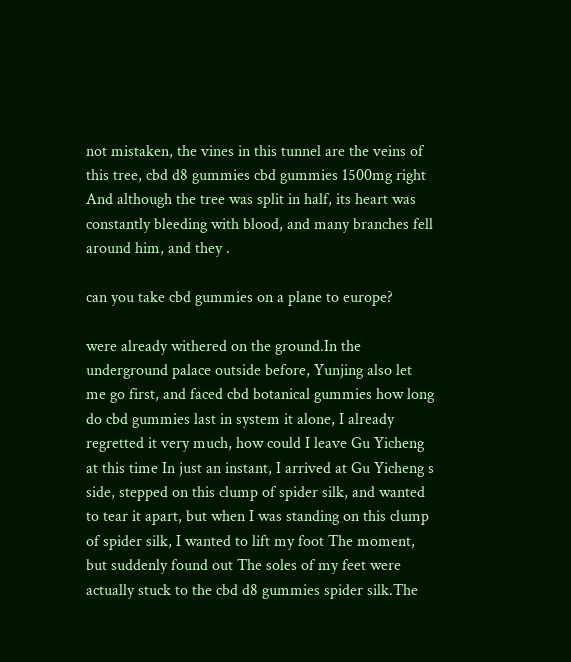not mistaken, the vines in this tunnel are the veins of this tree, cbd d8 gummies cbd gummies 1500mg right And although the tree was split in half, its heart was constantly bleeding with blood, and many branches fell around him, and they .

can you take cbd gummies on a plane to europe?

were already withered on the ground.In the underground palace outside before, Yunjing also let me go first, and faced cbd botanical gummies how long do cbd gummies last in system it alone, I already regretted it very much, how could I leave Gu Yicheng at this time In just an instant, I arrived at Gu Yicheng s side, stepped on this clump of spider silk, and wanted to tear it apart, but when I was standing on this clump of spider silk, I wanted to lift my foot The moment, but suddenly found out The soles of my feet were actually stuck to the cbd d8 gummies spider silk.The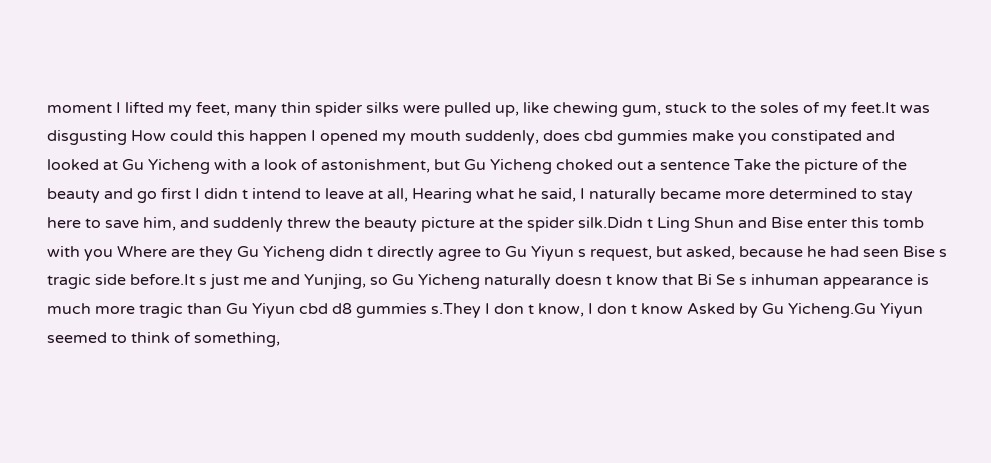moment I lifted my feet, many thin spider silks were pulled up, like chewing gum, stuck to the soles of my feet.It was disgusting How could this happen I opened my mouth suddenly, does cbd gummies make you constipated and looked at Gu Yicheng with a look of astonishment, but Gu Yicheng choked out a sentence Take the picture of the beauty and go first I didn t intend to leave at all, Hearing what he said, I naturally became more determined to stay here to save him, and suddenly threw the beauty picture at the spider silk.Didn t Ling Shun and Bise enter this tomb with you Where are they Gu Yicheng didn t directly agree to Gu Yiyun s request, but asked, because he had seen Bise s tragic side before.It s just me and Yunjing, so Gu Yicheng naturally doesn t know that Bi Se s inhuman appearance is much more tragic than Gu Yiyun cbd d8 gummies s.They I don t know, I don t know Asked by Gu Yicheng.Gu Yiyun seemed to think of something,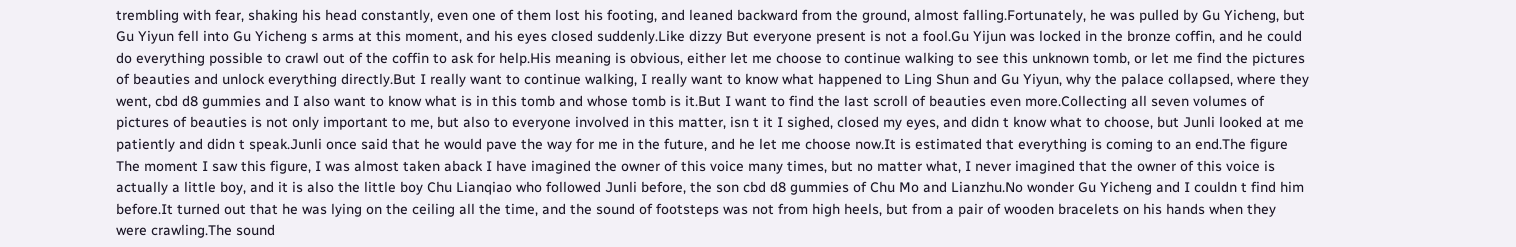trembling with fear, shaking his head constantly, even one of them lost his footing, and leaned backward from the ground, almost falling.Fortunately, he was pulled by Gu Yicheng, but Gu Yiyun fell into Gu Yicheng s arms at this moment, and his eyes closed suddenly.Like dizzy But everyone present is not a fool.Gu Yijun was locked in the bronze coffin, and he could do everything possible to crawl out of the coffin to ask for help.His meaning is obvious, either let me choose to continue walking to see this unknown tomb, or let me find the pictures of beauties and unlock everything directly.But I really want to continue walking, I really want to know what happened to Ling Shun and Gu Yiyun, why the palace collapsed, where they went, cbd d8 gummies and I also want to know what is in this tomb and whose tomb is it.But I want to find the last scroll of beauties even more.Collecting all seven volumes of pictures of beauties is not only important to me, but also to everyone involved in this matter, isn t it I sighed, closed my eyes, and didn t know what to choose, but Junli looked at me patiently and didn t speak.Junli once said that he would pave the way for me in the future, and he let me choose now.It is estimated that everything is coming to an end.The figure The moment I saw this figure, I was almost taken aback I have imagined the owner of this voice many times, but no matter what, I never imagined that the owner of this voice is actually a little boy, and it is also the little boy Chu Lianqiao who followed Junli before, the son cbd d8 gummies of Chu Mo and Lianzhu.No wonder Gu Yicheng and I couldn t find him before.It turned out that he was lying on the ceiling all the time, and the sound of footsteps was not from high heels, but from a pair of wooden bracelets on his hands when they were crawling.The sound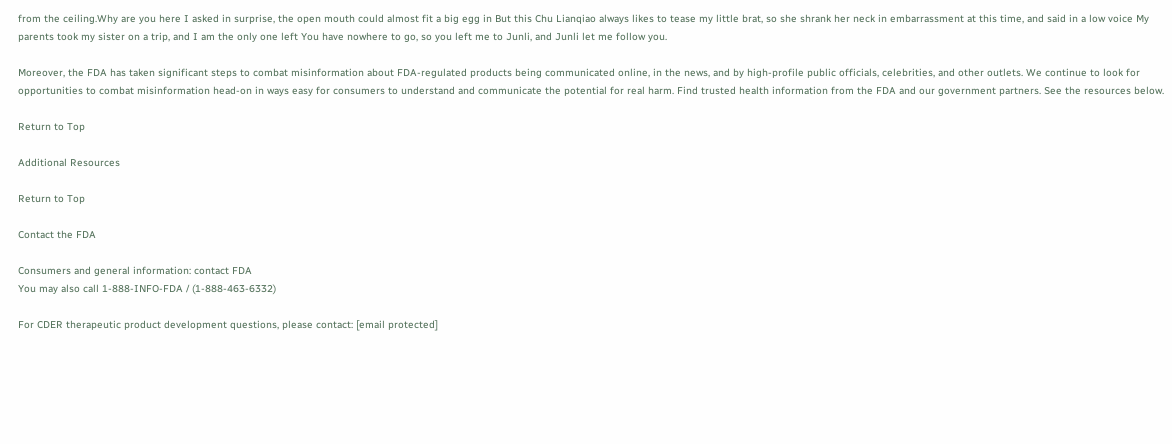from the ceiling.Why are you here I asked in surprise, the open mouth could almost fit a big egg in But this Chu Lianqiao always likes to tease my little brat, so she shrank her neck in embarrassment at this time, and said in a low voice My parents took my sister on a trip, and I am the only one left You have nowhere to go, so you left me to Junli, and Junli let me follow you.

Moreover, the FDA has taken significant steps to combat misinformation about FDA-regulated products being communicated online, in the news, and by high-profile public officials, celebrities, and other outlets. We continue to look for opportunities to combat misinformation head-on in ways easy for consumers to understand and communicate the potential for real harm. Find trusted health information from the FDA and our government partners. See the resources below.

Return to Top

Additional Resources

Return to Top

Contact the FDA

Consumers and general information: contact FDA
You may also call 1-888-INFO-FDA / (1-888-463-6332)

For CDER therapeutic product development questions, please contact: [email protected]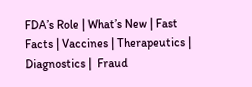FDA’s Role | What’s New | Fast Facts | Vaccines | Therapeutics |  Diagnostics |  Fraud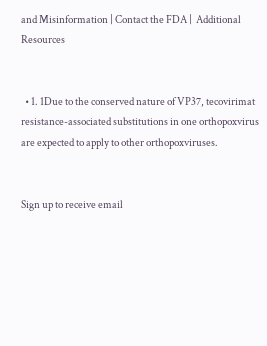and Misinformation | Contact the FDA |  Additional Resources


  • 1. 1Due to the conserved nature of VP37, tecovirimat resistance-associated substitutions in one orthopoxvirus are expected to apply to other orthopoxviruses.


Sign up to receive email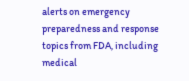alerts on emergency preparedness and response topics from FDA, including medical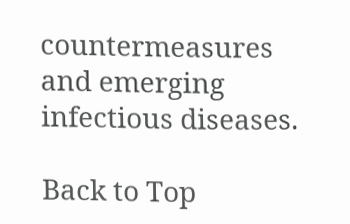countermeasures and emerging infectious diseases.

Back to Top